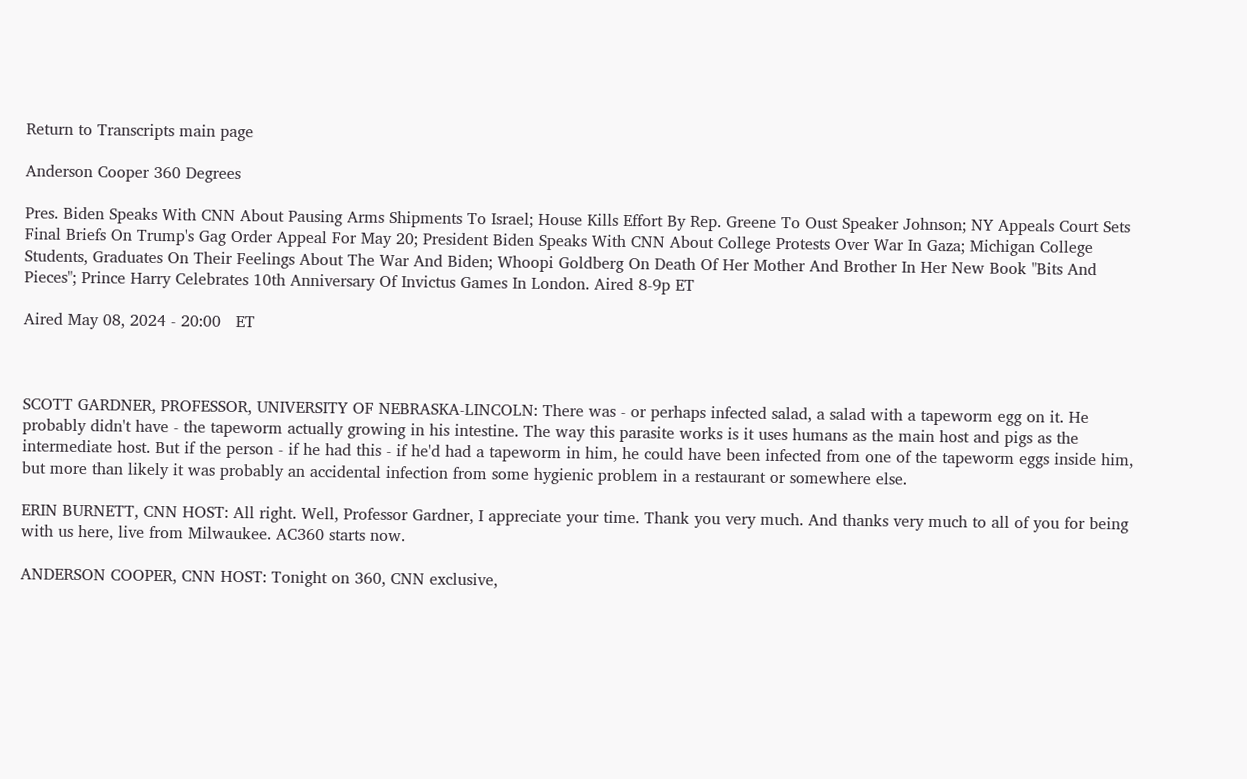Return to Transcripts main page

Anderson Cooper 360 Degrees

Pres. Biden Speaks With CNN About Pausing Arms Shipments To Israel; House Kills Effort By Rep. Greene To Oust Speaker Johnson; NY Appeals Court Sets Final Briefs On Trump's Gag Order Appeal For May 20; President Biden Speaks With CNN About College Protests Over War In Gaza; Michigan College Students, Graduates On Their Feelings About The War And Biden; Whoopi Goldberg On Death Of Her Mother And Brother In Her New Book "Bits And Pieces"; Prince Harry Celebrates 10th Anniversary Of Invictus Games In London. Aired 8-9p ET

Aired May 08, 2024 - 20:00   ET



SCOTT GARDNER, PROFESSOR, UNIVERSITY OF NEBRASKA-LINCOLN: There was - or perhaps infected salad, a salad with a tapeworm egg on it. He probably didn't have - the tapeworm actually growing in his intestine. The way this parasite works is it uses humans as the main host and pigs as the intermediate host. But if the person - if he had this - if he'd had a tapeworm in him, he could have been infected from one of the tapeworm eggs inside him, but more than likely it was probably an accidental infection from some hygienic problem in a restaurant or somewhere else.

ERIN BURNETT, CNN HOST: All right. Well, Professor Gardner, I appreciate your time. Thank you very much. And thanks very much to all of you for being with us here, live from Milwaukee. AC360 starts now.

ANDERSON COOPER, CNN HOST: Tonight on 360, CNN exclusive,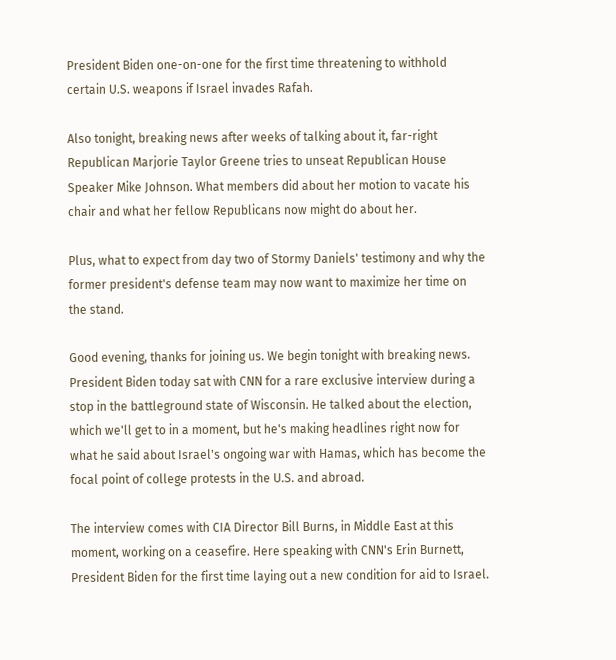President Biden one-on-one for the first time threatening to withhold certain U.S. weapons if Israel invades Rafah.

Also tonight, breaking news after weeks of talking about it, far-right Republican Marjorie Taylor Greene tries to unseat Republican House Speaker Mike Johnson. What members did about her motion to vacate his chair and what her fellow Republicans now might do about her.

Plus, what to expect from day two of Stormy Daniels' testimony and why the former president's defense team may now want to maximize her time on the stand.

Good evening, thanks for joining us. We begin tonight with breaking news. President Biden today sat with CNN for a rare exclusive interview during a stop in the battleground state of Wisconsin. He talked about the election, which we'll get to in a moment, but he's making headlines right now for what he said about Israel's ongoing war with Hamas, which has become the focal point of college protests in the U.S. and abroad.

The interview comes with CIA Director Bill Burns, in Middle East at this moment, working on a ceasefire. Here speaking with CNN's Erin Burnett, President Biden for the first time laying out a new condition for aid to Israel.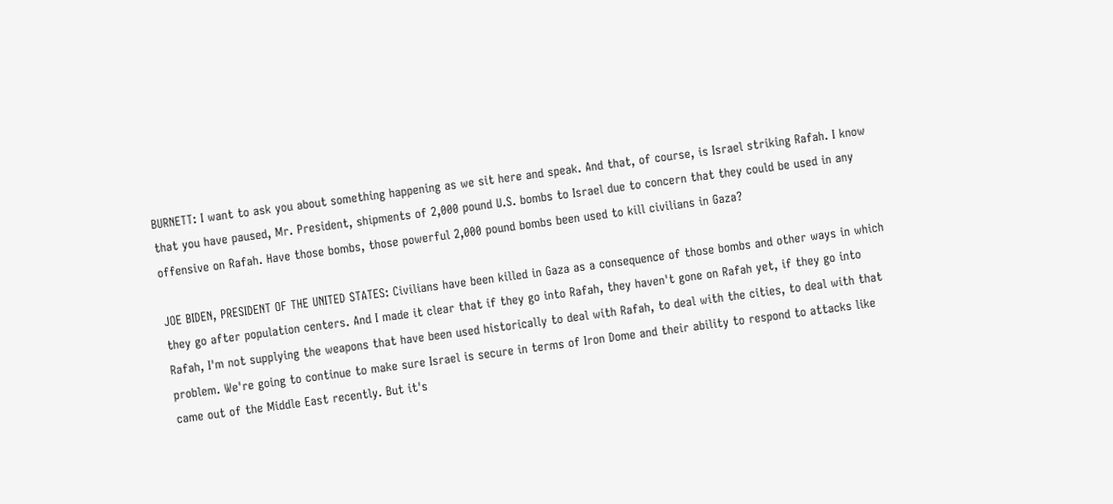BURNETT: I want to ask you about something happening as we sit here and speak. And that, of course, is Israel striking Rafah. I know that you have paused, Mr. President, shipments of 2,000 pound U.S. bombs to Israel due to concern that they could be used in any offensive on Rafah. Have those bombs, those powerful 2,000 pound bombs been used to kill civilians in Gaza?

JOE BIDEN, PRESIDENT OF THE UNITED STATES: Civilians have been killed in Gaza as a consequence of those bombs and other ways in which they go after population centers. And I made it clear that if they go into Rafah, they haven't gone on Rafah yet, if they go into Rafah, I'm not supplying the weapons that have been used historically to deal with Rafah, to deal with the cities, to deal with that problem. We're going to continue to make sure Israel is secure in terms of Iron Dome and their ability to respond to attacks like came out of the Middle East recently. But it's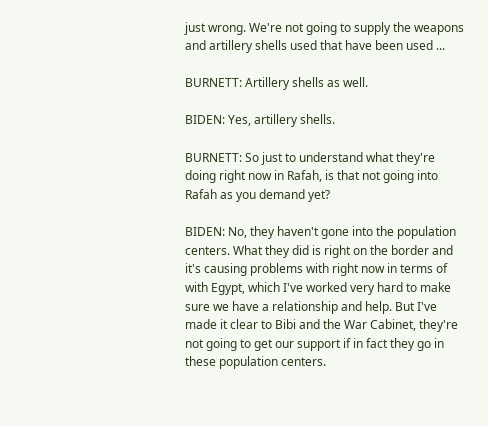just wrong. We're not going to supply the weapons and artillery shells used that have been used ...

BURNETT: Artillery shells as well.

BIDEN: Yes, artillery shells.

BURNETT: So just to understand what they're doing right now in Rafah, is that not going into Rafah as you demand yet?

BIDEN: No, they haven't gone into the population centers. What they did is right on the border and it's causing problems with right now in terms of with Egypt, which I've worked very hard to make sure we have a relationship and help. But I've made it clear to Bibi and the War Cabinet, they're not going to get our support if in fact they go in these population centers.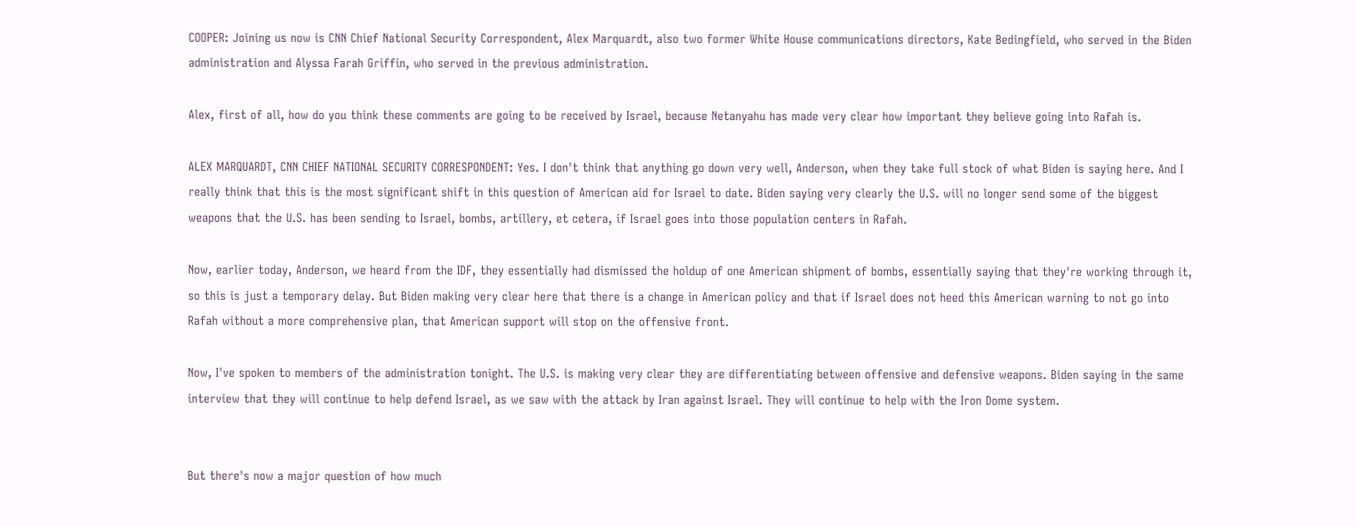COOPER: Joining us now is CNN Chief National Security Correspondent, Alex Marquardt, also two former White House communications directors, Kate Bedingfield, who served in the Biden administration and Alyssa Farah Griffin, who served in the previous administration.

Alex, first of all, how do you think these comments are going to be received by Israel, because Netanyahu has made very clear how important they believe going into Rafah is.

ALEX MARQUARDT, CNN CHIEF NATIONAL SECURITY CORRESPONDENT: Yes. I don't think that anything go down very well, Anderson, when they take full stock of what Biden is saying here. And I really think that this is the most significant shift in this question of American aid for Israel to date. Biden saying very clearly the U.S. will no longer send some of the biggest weapons that the U.S. has been sending to Israel, bombs, artillery, et cetera, if Israel goes into those population centers in Rafah.

Now, earlier today, Anderson, we heard from the IDF, they essentially had dismissed the holdup of one American shipment of bombs, essentially saying that they're working through it, so this is just a temporary delay. But Biden making very clear here that there is a change in American policy and that if Israel does not heed this American warning to not go into Rafah without a more comprehensive plan, that American support will stop on the offensive front.

Now, I've spoken to members of the administration tonight. The U.S. is making very clear they are differentiating between offensive and defensive weapons. Biden saying in the same interview that they will continue to help defend Israel, as we saw with the attack by Iran against Israel. They will continue to help with the Iron Dome system.


But there's now a major question of how much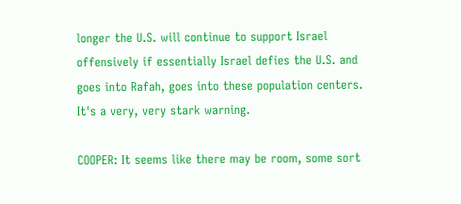longer the U.S. will continue to support Israel offensively if essentially Israel defies the U.S. and goes into Rafah, goes into these population centers. It's a very, very stark warning.

COOPER: It seems like there may be room, some sort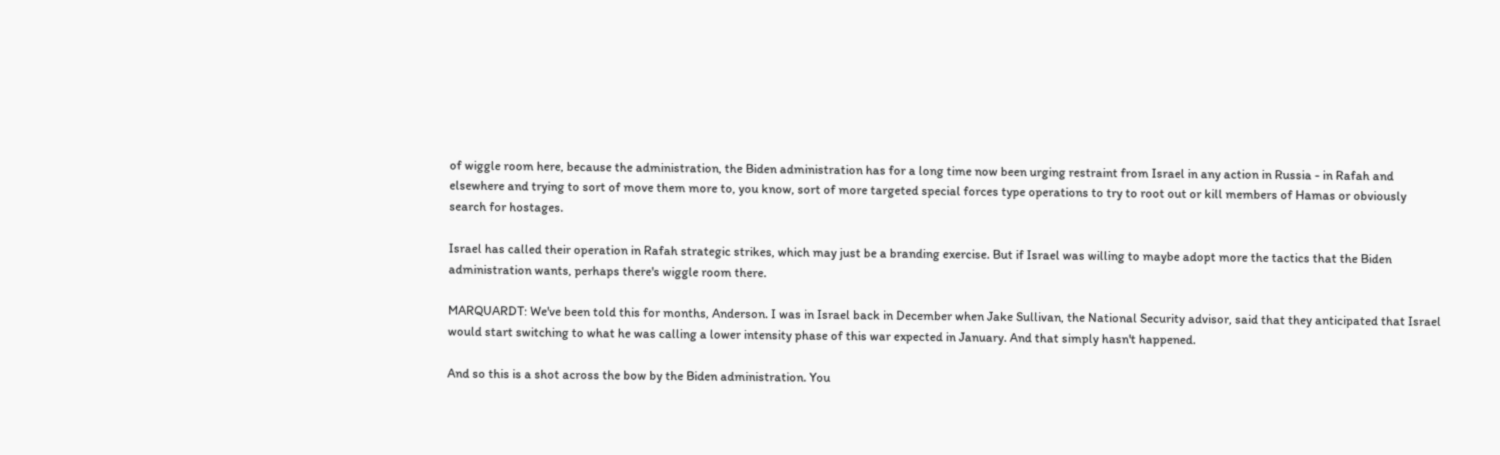of wiggle room here, because the administration, the Biden administration has for a long time now been urging restraint from Israel in any action in Russia - in Rafah and elsewhere and trying to sort of move them more to, you know, sort of more targeted special forces type operations to try to root out or kill members of Hamas or obviously search for hostages.

Israel has called their operation in Rafah strategic strikes, which may just be a branding exercise. But if Israel was willing to maybe adopt more the tactics that the Biden administration wants, perhaps there's wiggle room there.

MARQUARDT: We've been told this for months, Anderson. I was in Israel back in December when Jake Sullivan, the National Security advisor, said that they anticipated that Israel would start switching to what he was calling a lower intensity phase of this war expected in January. And that simply hasn't happened.

And so this is a shot across the bow by the Biden administration. You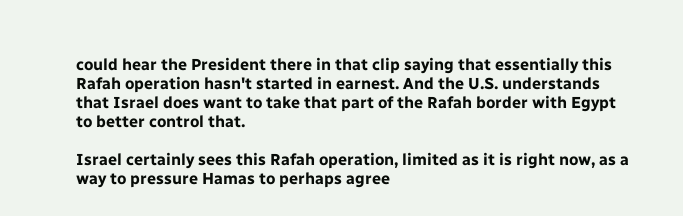could hear the President there in that clip saying that essentially this Rafah operation hasn't started in earnest. And the U.S. understands that Israel does want to take that part of the Rafah border with Egypt to better control that.

Israel certainly sees this Rafah operation, limited as it is right now, as a way to pressure Hamas to perhaps agree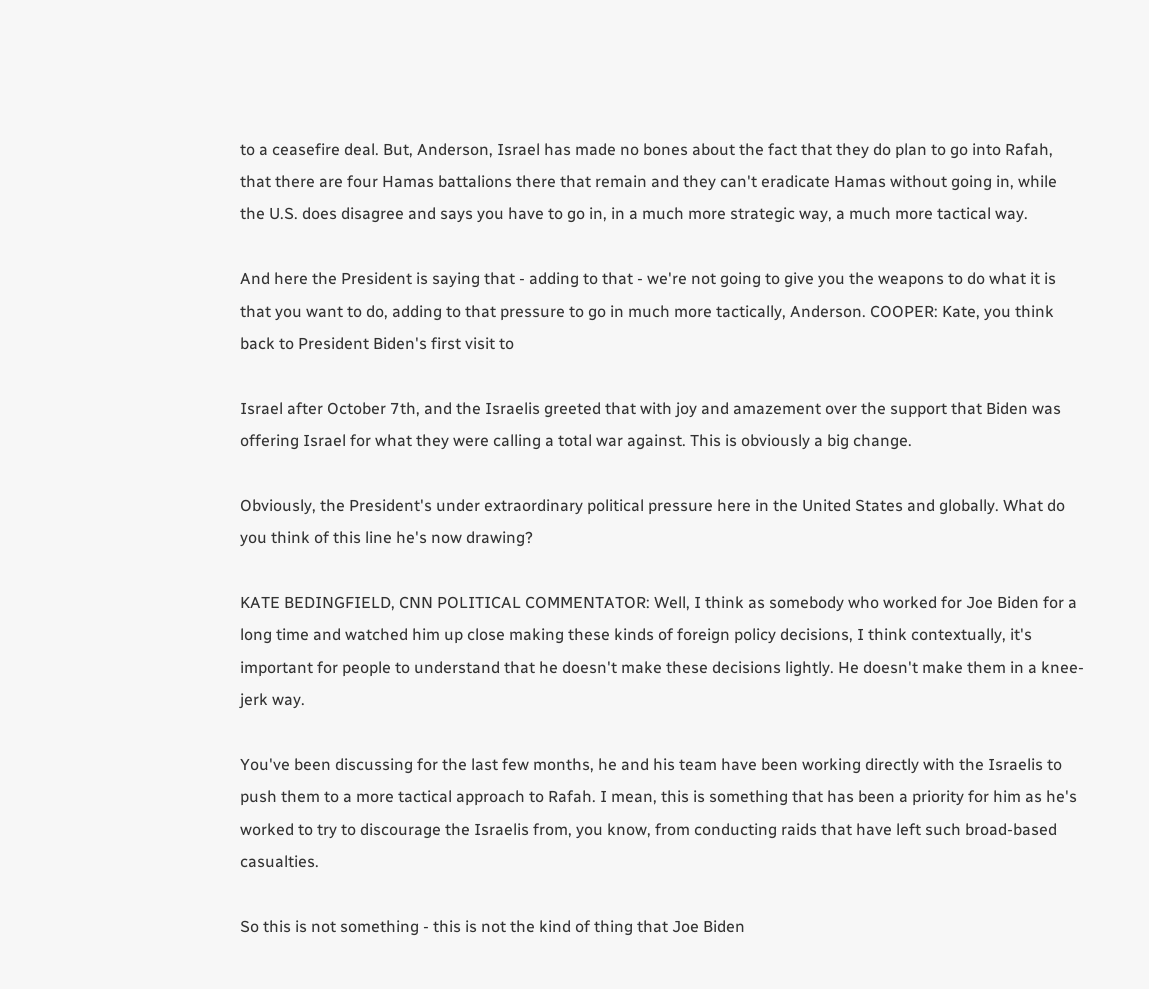to a ceasefire deal. But, Anderson, Israel has made no bones about the fact that they do plan to go into Rafah, that there are four Hamas battalions there that remain and they can't eradicate Hamas without going in, while the U.S. does disagree and says you have to go in, in a much more strategic way, a much more tactical way.

And here the President is saying that - adding to that - we're not going to give you the weapons to do what it is that you want to do, adding to that pressure to go in much more tactically, Anderson. COOPER: Kate, you think back to President Biden's first visit to

Israel after October 7th, and the Israelis greeted that with joy and amazement over the support that Biden was offering Israel for what they were calling a total war against. This is obviously a big change.

Obviously, the President's under extraordinary political pressure here in the United States and globally. What do you think of this line he's now drawing?

KATE BEDINGFIELD, CNN POLITICAL COMMENTATOR: Well, I think as somebody who worked for Joe Biden for a long time and watched him up close making these kinds of foreign policy decisions, I think contextually, it's important for people to understand that he doesn't make these decisions lightly. He doesn't make them in a knee-jerk way.

You've been discussing for the last few months, he and his team have been working directly with the Israelis to push them to a more tactical approach to Rafah. I mean, this is something that has been a priority for him as he's worked to try to discourage the Israelis from, you know, from conducting raids that have left such broad-based casualties.

So this is not something - this is not the kind of thing that Joe Biden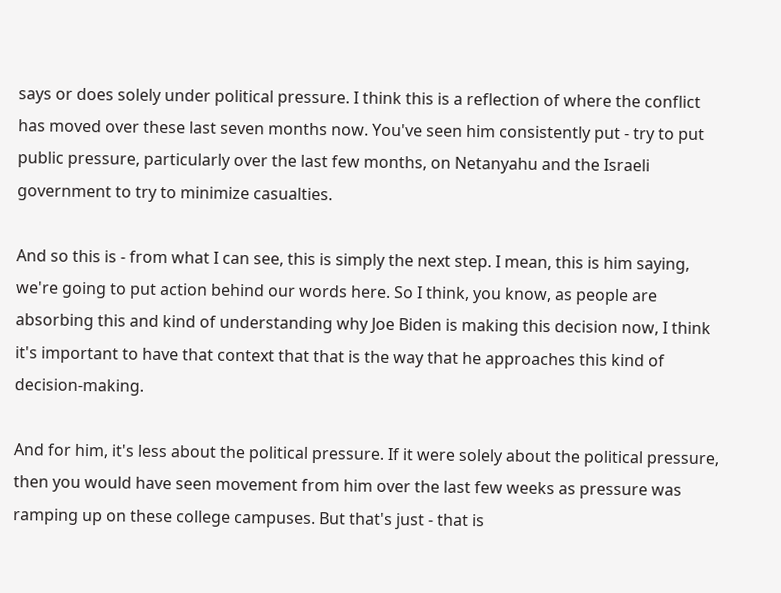says or does solely under political pressure. I think this is a reflection of where the conflict has moved over these last seven months now. You've seen him consistently put - try to put public pressure, particularly over the last few months, on Netanyahu and the Israeli government to try to minimize casualties.

And so this is - from what I can see, this is simply the next step. I mean, this is him saying, we're going to put action behind our words here. So I think, you know, as people are absorbing this and kind of understanding why Joe Biden is making this decision now, I think it's important to have that context that that is the way that he approaches this kind of decision-making.

And for him, it's less about the political pressure. If it were solely about the political pressure, then you would have seen movement from him over the last few weeks as pressure was ramping up on these college campuses. But that's just - that is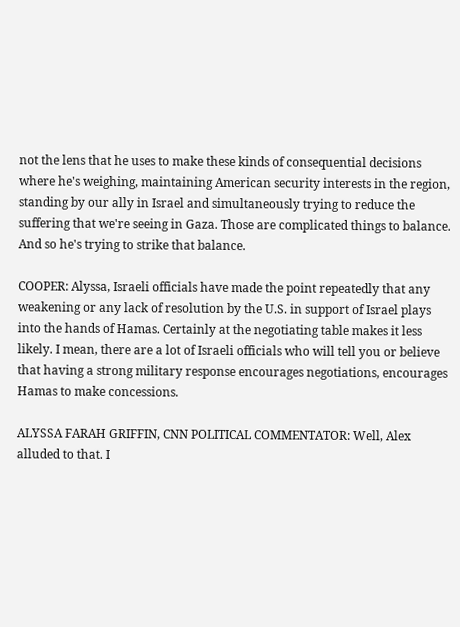not the lens that he uses to make these kinds of consequential decisions where he's weighing, maintaining American security interests in the region, standing by our ally in Israel and simultaneously trying to reduce the suffering that we're seeing in Gaza. Those are complicated things to balance. And so he's trying to strike that balance.

COOPER: Alyssa, Israeli officials have made the point repeatedly that any weakening or any lack of resolution by the U.S. in support of Israel plays into the hands of Hamas. Certainly at the negotiating table makes it less likely. I mean, there are a lot of Israeli officials who will tell you or believe that having a strong military response encourages negotiations, encourages Hamas to make concessions.

ALYSSA FARAH GRIFFIN, CNN POLITICAL COMMENTATOR: Well, Alex alluded to that. I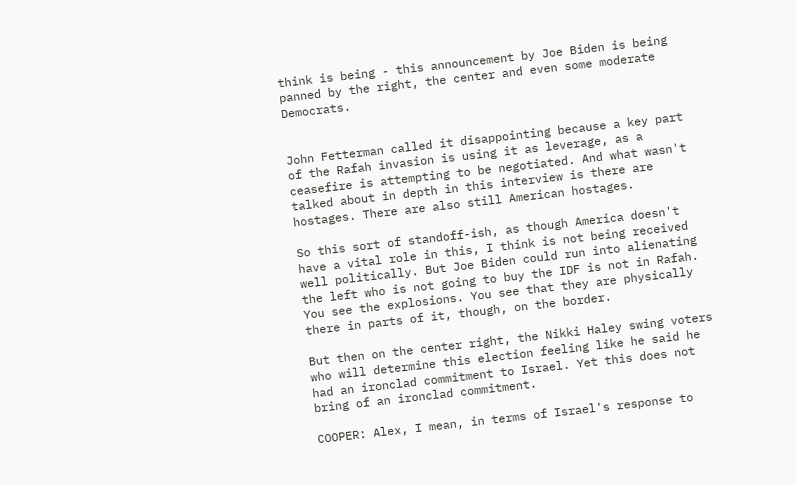think is being - this announcement by Joe Biden is being panned by the right, the center and even some moderate Democrats.


John Fetterman called it disappointing because a key part of the Rafah invasion is using it as leverage, as a ceasefire is attempting to be negotiated. And what wasn't talked about in depth in this interview is there are hostages. There are also still American hostages.

So this sort of standoff-ish, as though America doesn't have a vital role in this, I think is not being received well politically. But Joe Biden could run into alienating the left who is not going to buy the IDF is not in Rafah. You see the explosions. You see that they are physically there in parts of it, though, on the border.

But then on the center right, the Nikki Haley swing voters who will determine this election feeling like he said he had an ironclad commitment to Israel. Yet this does not bring of an ironclad commitment.

COOPER: Alex, I mean, in terms of Israel's response to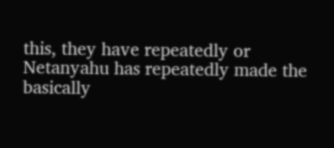this, they have repeatedly or Netanyahu has repeatedly made the basically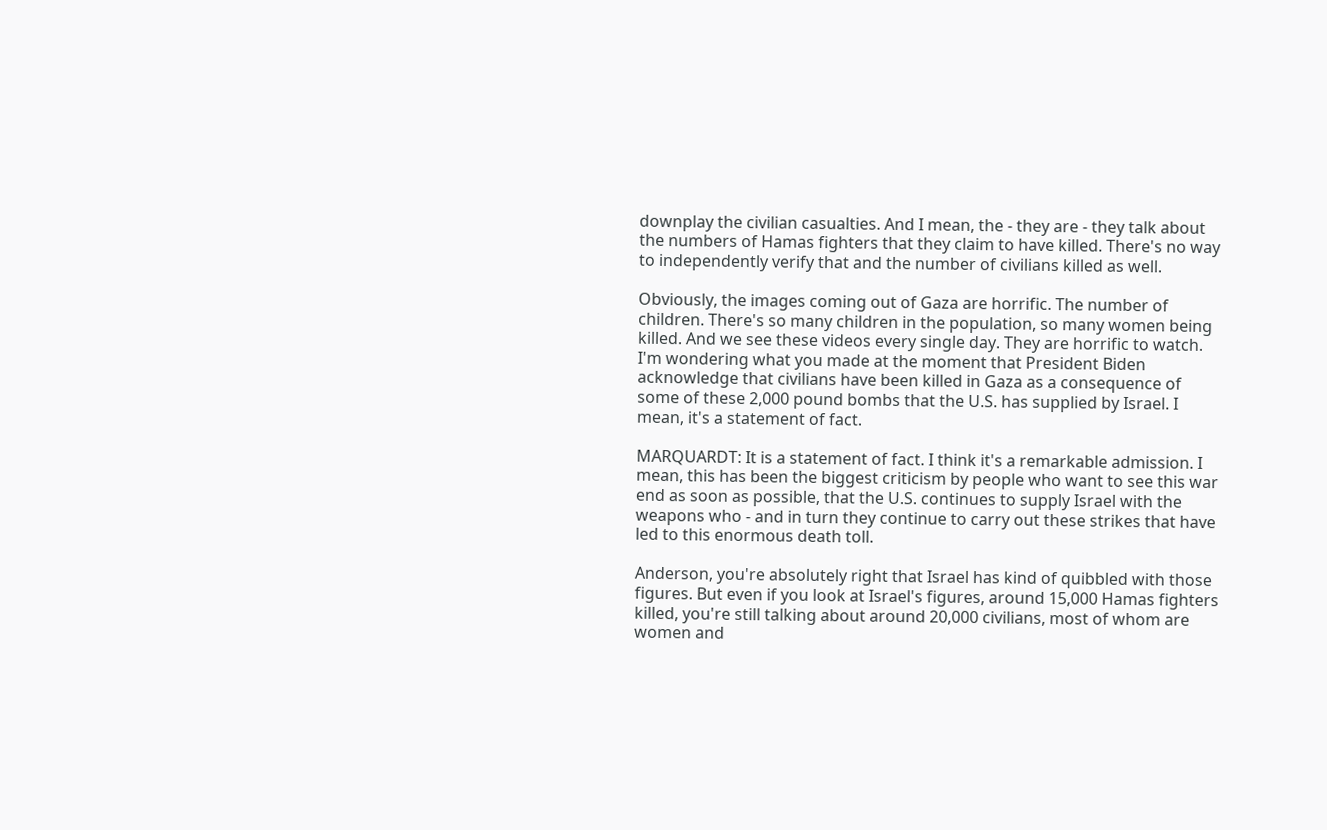downplay the civilian casualties. And I mean, the - they are - they talk about the numbers of Hamas fighters that they claim to have killed. There's no way to independently verify that and the number of civilians killed as well.

Obviously, the images coming out of Gaza are horrific. The number of children. There's so many children in the population, so many women being killed. And we see these videos every single day. They are horrific to watch. I'm wondering what you made at the moment that President Biden acknowledge that civilians have been killed in Gaza as a consequence of some of these 2,000 pound bombs that the U.S. has supplied by Israel. I mean, it's a statement of fact.

MARQUARDT: It is a statement of fact. I think it's a remarkable admission. I mean, this has been the biggest criticism by people who want to see this war end as soon as possible, that the U.S. continues to supply Israel with the weapons who - and in turn they continue to carry out these strikes that have led to this enormous death toll.

Anderson, you're absolutely right that Israel has kind of quibbled with those figures. But even if you look at Israel's figures, around 15,000 Hamas fighters killed, you're still talking about around 20,000 civilians, most of whom are women and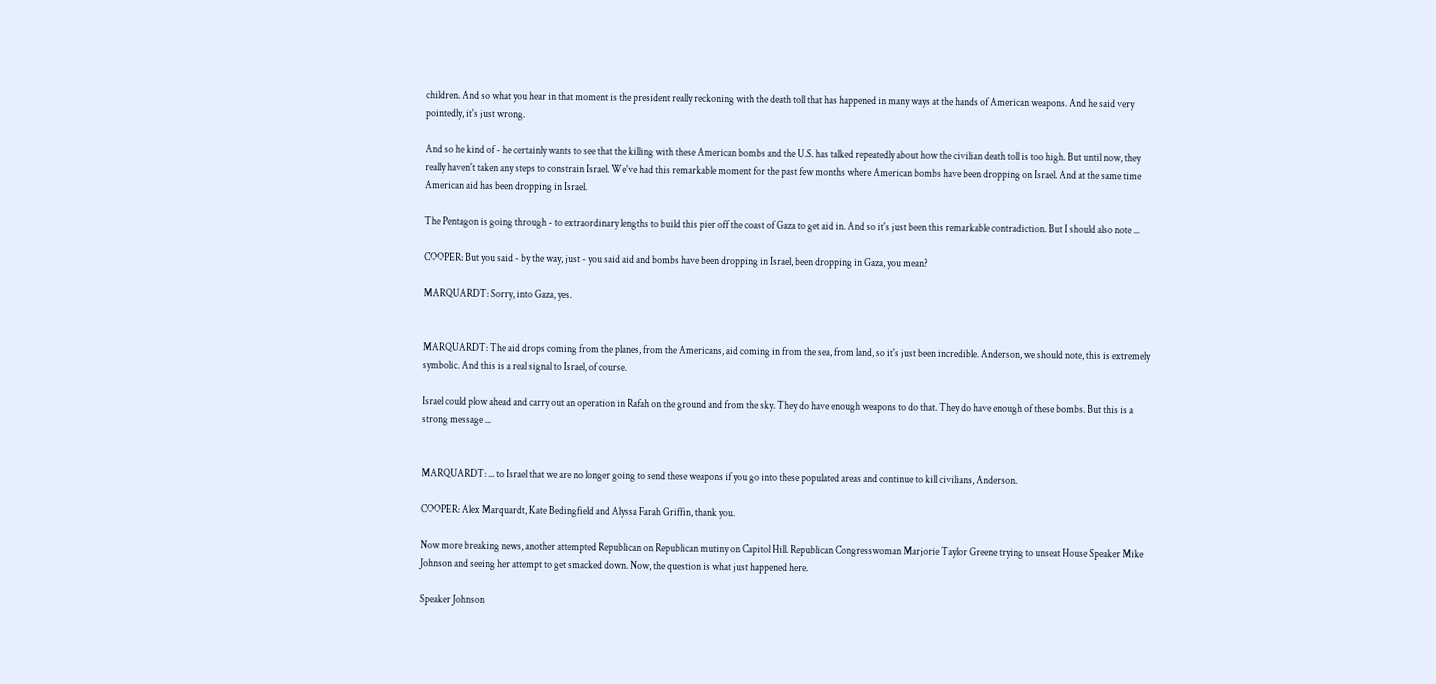children. And so what you hear in that moment is the president really reckoning with the death toll that has happened in many ways at the hands of American weapons. And he said very pointedly, it's just wrong.

And so he kind of - he certainly wants to see that the killing with these American bombs and the U.S. has talked repeatedly about how the civilian death toll is too high. But until now, they really haven't taken any steps to constrain Israel. We've had this remarkable moment for the past few months where American bombs have been dropping on Israel. And at the same time American aid has been dropping in Israel.

The Pentagon is going through - to extraordinary lengths to build this pier off the coast of Gaza to get aid in. And so it's just been this remarkable contradiction. But I should also note ...

COOPER: But you said - by the way, just - you said aid and bombs have been dropping in Israel, been dropping in Gaza, you mean?

MARQUARDT: Sorry, into Gaza, yes.


MARQUARDT: The aid drops coming from the planes, from the Americans, aid coming in from the sea, from land, so it's just been incredible. Anderson, we should note, this is extremely symbolic. And this is a real signal to Israel, of course.

Israel could plow ahead and carry out an operation in Rafah on the ground and from the sky. They do have enough weapons to do that. They do have enough of these bombs. But this is a strong message ...


MARQUARDT: ... to Israel that we are no longer going to send these weapons if you go into these populated areas and continue to kill civilians, Anderson.

COOPER: Alex Marquardt, Kate Bedingfield and Alyssa Farah Griffin, thank you.

Now more breaking news, another attempted Republican on Republican mutiny on Capitol Hill. Republican Congresswoman Marjorie Taylor Greene trying to unseat House Speaker Mike Johnson and seeing her attempt to get smacked down. Now, the question is what just happened here.

Speaker Johnson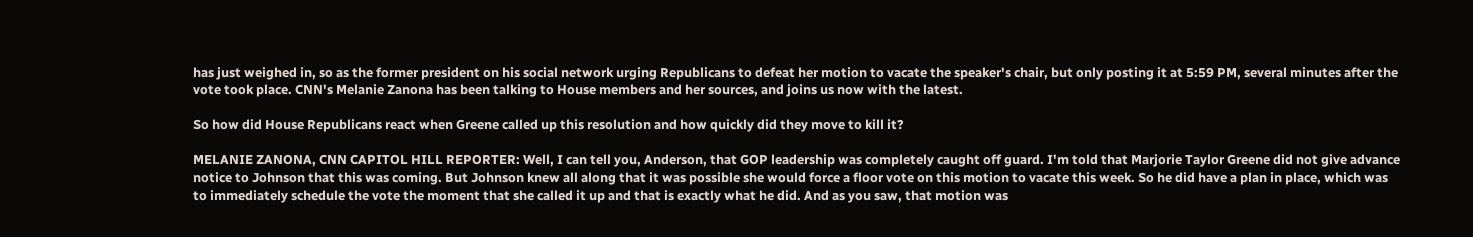has just weighed in, so as the former president on his social network urging Republicans to defeat her motion to vacate the speaker's chair, but only posting it at 5:59 PM, several minutes after the vote took place. CNN's Melanie Zanona has been talking to House members and her sources, and joins us now with the latest.

So how did House Republicans react when Greene called up this resolution and how quickly did they move to kill it?

MELANIE ZANONA, CNN CAPITOL HILL REPORTER: Well, I can tell you, Anderson, that GOP leadership was completely caught off guard. I'm told that Marjorie Taylor Greene did not give advance notice to Johnson that this was coming. But Johnson knew all along that it was possible she would force a floor vote on this motion to vacate this week. So he did have a plan in place, which was to immediately schedule the vote the moment that she called it up and that is exactly what he did. And as you saw, that motion was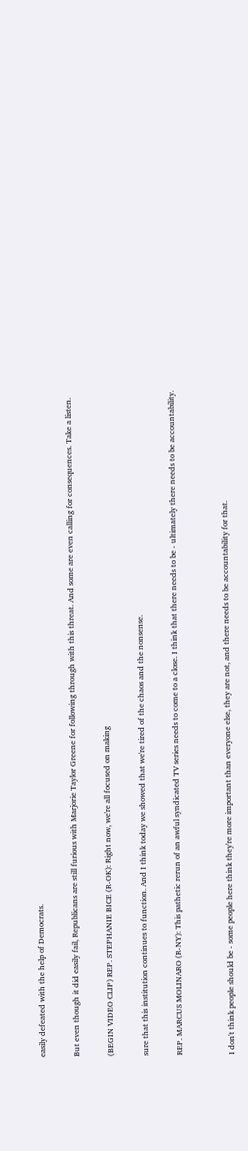easily defeated with the help of Democrats.

But even though it did easily fail, Republicans are still furious with Marjorie Taylor Greene for following through with this threat. And some are even calling for consequences. Take a listen.

(BEGIN VIDEO CLIP) REP. STEPHANIE BICE (R-OK): Right now, we're all focused on making

sure that this institution continues to function. And I think today we showed that we're tired of the chaos and the nonsense.

REP. MARCUS MOLINARO (R-NY): This pathetic rerun of an awful syndicated TV series needs to come to a close. I think that there needs to be - ultimately there needs to be accountability.


I don't think people should be - some people here think they're more important than everyone else, they are not, and there needs to be accountability for that.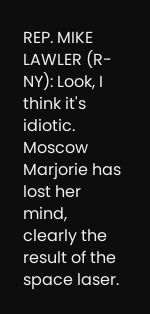REP. MIKE LAWLER (R-NY): Look, I think it's idiotic. Moscow Marjorie has lost her mind, clearly the result of the space laser.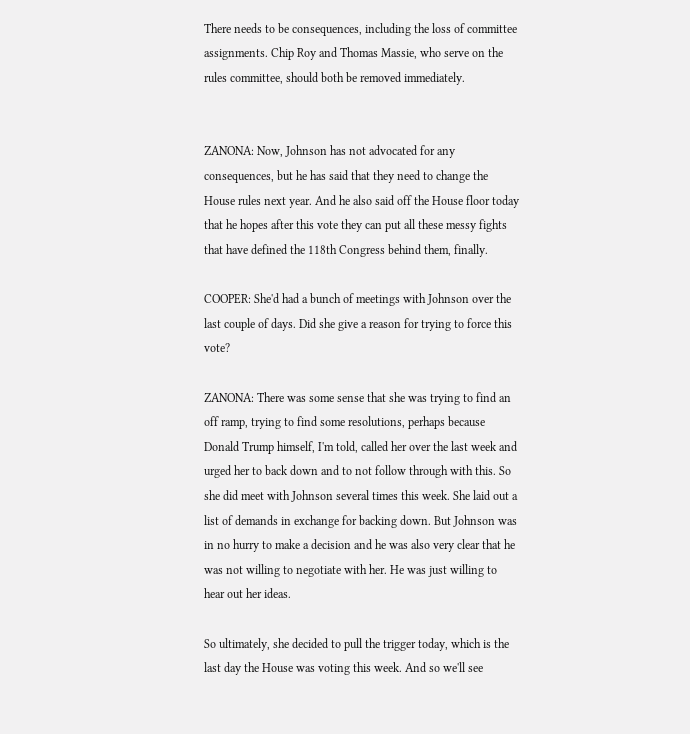There needs to be consequences, including the loss of committee assignments. Chip Roy and Thomas Massie, who serve on the rules committee, should both be removed immediately.


ZANONA: Now, Johnson has not advocated for any consequences, but he has said that they need to change the House rules next year. And he also said off the House floor today that he hopes after this vote they can put all these messy fights that have defined the 118th Congress behind them, finally.

COOPER: She'd had a bunch of meetings with Johnson over the last couple of days. Did she give a reason for trying to force this vote?

ZANONA: There was some sense that she was trying to find an off ramp, trying to find some resolutions, perhaps because Donald Trump himself, I'm told, called her over the last week and urged her to back down and to not follow through with this. So she did meet with Johnson several times this week. She laid out a list of demands in exchange for backing down. But Johnson was in no hurry to make a decision and he was also very clear that he was not willing to negotiate with her. He was just willing to hear out her ideas.

So ultimately, she decided to pull the trigger today, which is the last day the House was voting this week. And so we'll see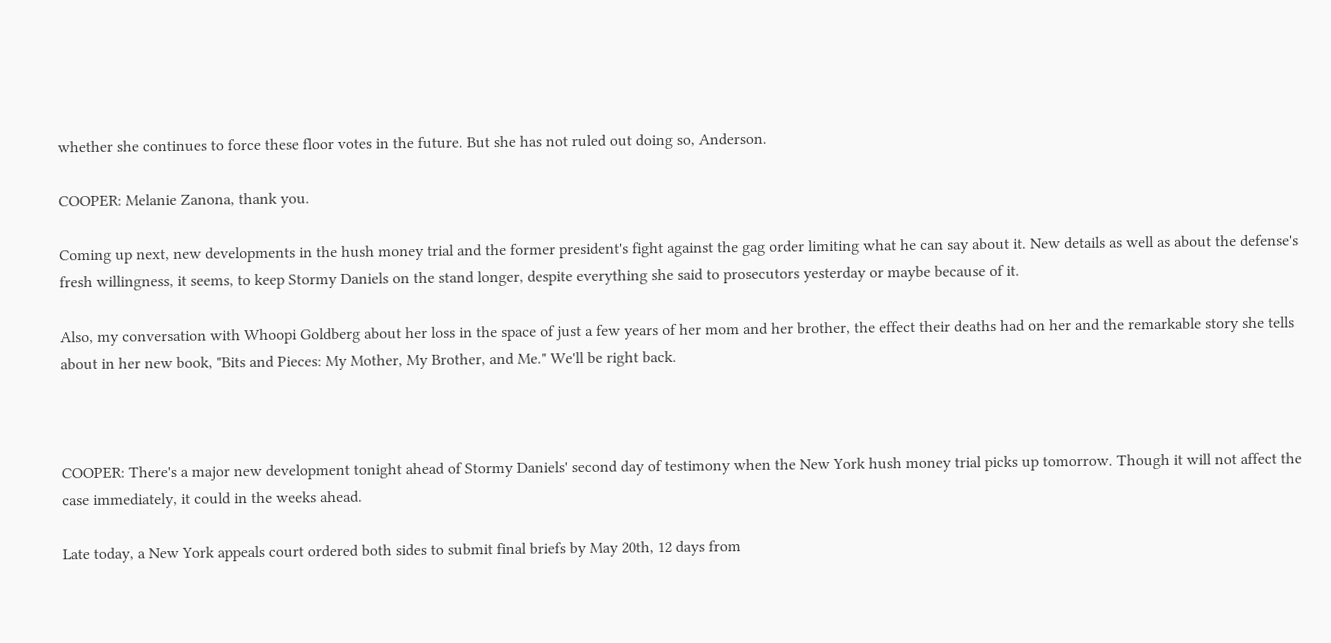whether she continues to force these floor votes in the future. But she has not ruled out doing so, Anderson.

COOPER: Melanie Zanona, thank you.

Coming up next, new developments in the hush money trial and the former president's fight against the gag order limiting what he can say about it. New details as well as about the defense's fresh willingness, it seems, to keep Stormy Daniels on the stand longer, despite everything she said to prosecutors yesterday or maybe because of it.

Also, my conversation with Whoopi Goldberg about her loss in the space of just a few years of her mom and her brother, the effect their deaths had on her and the remarkable story she tells about in her new book, "Bits and Pieces: My Mother, My Brother, and Me." We'll be right back.



COOPER: There's a major new development tonight ahead of Stormy Daniels' second day of testimony when the New York hush money trial picks up tomorrow. Though it will not affect the case immediately, it could in the weeks ahead.

Late today, a New York appeals court ordered both sides to submit final briefs by May 20th, 12 days from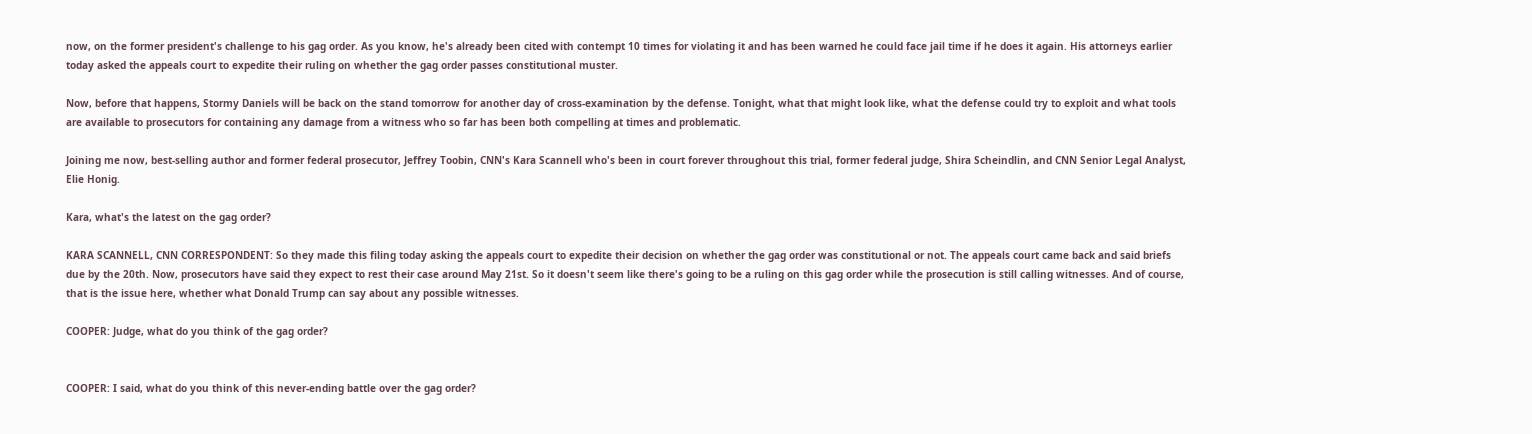now, on the former president's challenge to his gag order. As you know, he's already been cited with contempt 10 times for violating it and has been warned he could face jail time if he does it again. His attorneys earlier today asked the appeals court to expedite their ruling on whether the gag order passes constitutional muster.

Now, before that happens, Stormy Daniels will be back on the stand tomorrow for another day of cross-examination by the defense. Tonight, what that might look like, what the defense could try to exploit and what tools are available to prosecutors for containing any damage from a witness who so far has been both compelling at times and problematic.

Joining me now, best-selling author and former federal prosecutor, Jeffrey Toobin, CNN's Kara Scannell who's been in court forever throughout this trial, former federal judge, Shira Scheindlin, and CNN Senior Legal Analyst, Elie Honig.

Kara, what's the latest on the gag order?

KARA SCANNELL, CNN CORRESPONDENT: So they made this filing today asking the appeals court to expedite their decision on whether the gag order was constitutional or not. The appeals court came back and said briefs due by the 20th. Now, prosecutors have said they expect to rest their case around May 21st. So it doesn't seem like there's going to be a ruling on this gag order while the prosecution is still calling witnesses. And of course, that is the issue here, whether what Donald Trump can say about any possible witnesses.

COOPER: Judge, what do you think of the gag order?


COOPER: I said, what do you think of this never-ending battle over the gag order?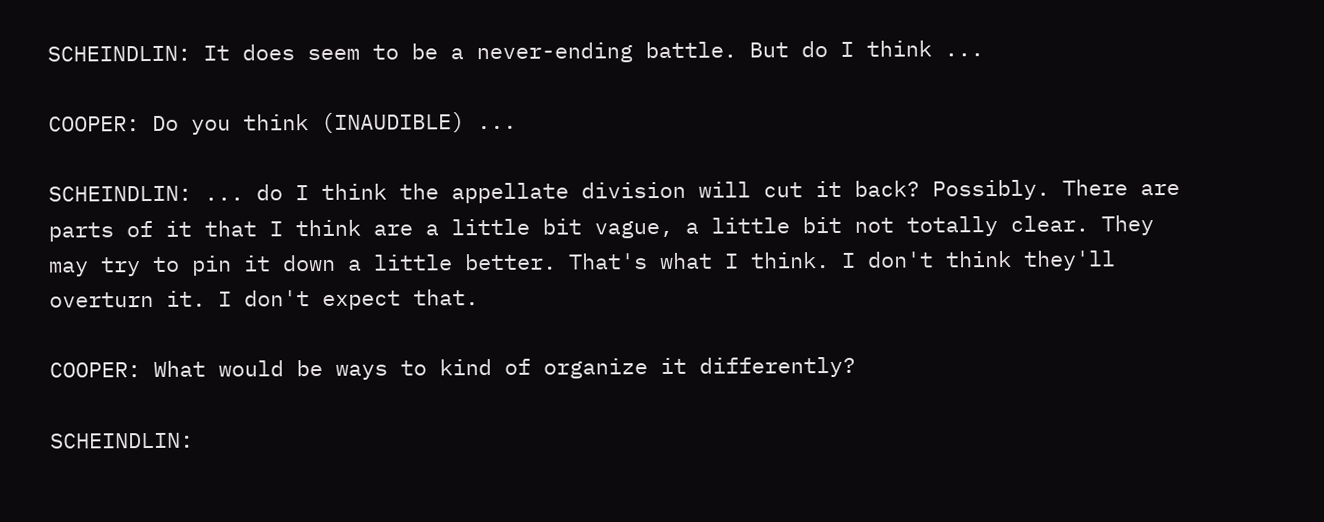SCHEINDLIN: It does seem to be a never-ending battle. But do I think ...

COOPER: Do you think (INAUDIBLE) ...

SCHEINDLIN: ... do I think the appellate division will cut it back? Possibly. There are parts of it that I think are a little bit vague, a little bit not totally clear. They may try to pin it down a little better. That's what I think. I don't think they'll overturn it. I don't expect that.

COOPER: What would be ways to kind of organize it differently?

SCHEINDLIN: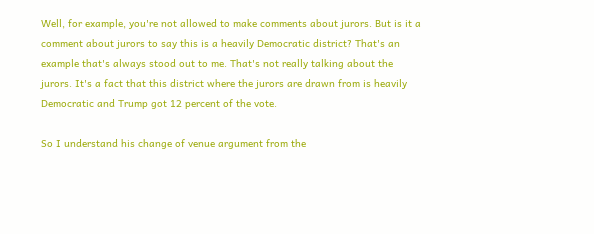Well, for example, you're not allowed to make comments about jurors. But is it a comment about jurors to say this is a heavily Democratic district? That's an example that's always stood out to me. That's not really talking about the jurors. It's a fact that this district where the jurors are drawn from is heavily Democratic and Trump got 12 percent of the vote.

So I understand his change of venue argument from the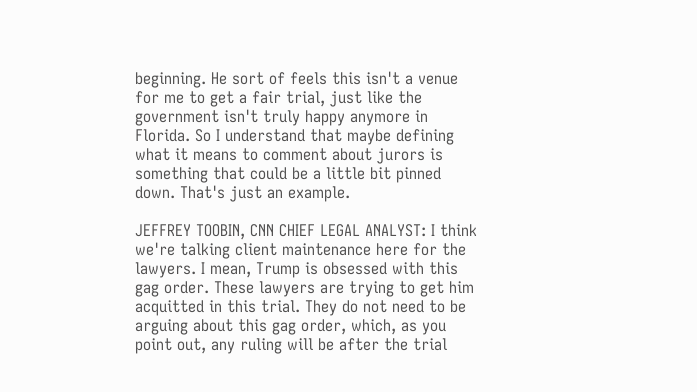beginning. He sort of feels this isn't a venue for me to get a fair trial, just like the government isn't truly happy anymore in Florida. So I understand that maybe defining what it means to comment about jurors is something that could be a little bit pinned down. That's just an example.

JEFFREY TOOBIN, CNN CHIEF LEGAL ANALYST: I think we're talking client maintenance here for the lawyers. I mean, Trump is obsessed with this gag order. These lawyers are trying to get him acquitted in this trial. They do not need to be arguing about this gag order, which, as you point out, any ruling will be after the trial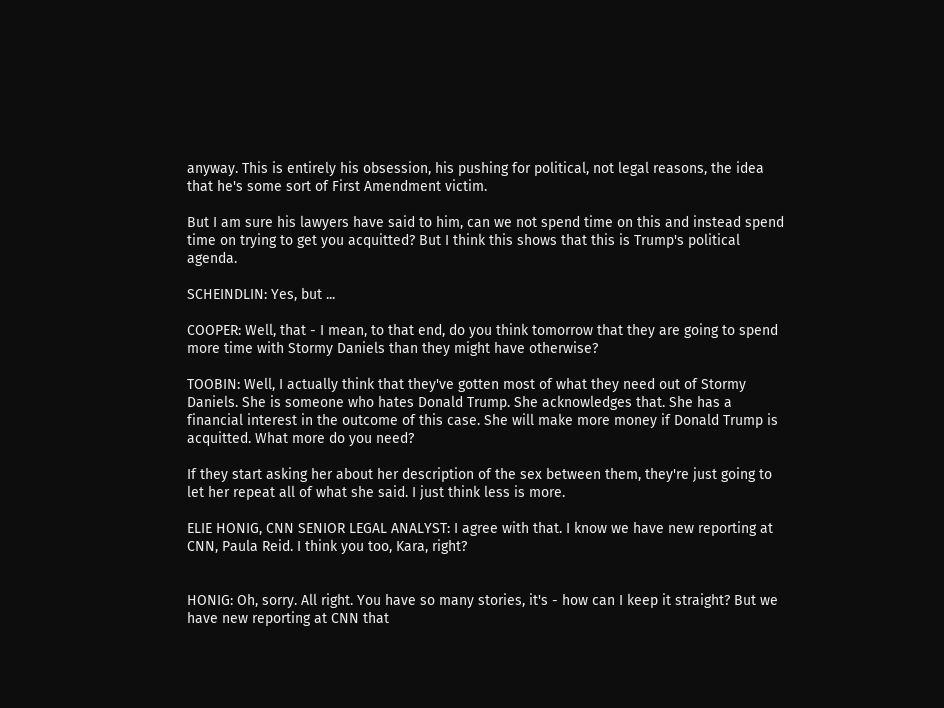anyway. This is entirely his obsession, his pushing for political, not legal reasons, the idea that he's some sort of First Amendment victim.

But I am sure his lawyers have said to him, can we not spend time on this and instead spend time on trying to get you acquitted? But I think this shows that this is Trump's political agenda.

SCHEINDLIN: Yes, but ...

COOPER: Well, that - I mean, to that end, do you think tomorrow that they are going to spend more time with Stormy Daniels than they might have otherwise?

TOOBIN: Well, I actually think that they've gotten most of what they need out of Stormy Daniels. She is someone who hates Donald Trump. She acknowledges that. She has a financial interest in the outcome of this case. She will make more money if Donald Trump is acquitted. What more do you need?

If they start asking her about her description of the sex between them, they're just going to let her repeat all of what she said. I just think less is more.

ELIE HONIG, CNN SENIOR LEGAL ANALYST: I agree with that. I know we have new reporting at CNN, Paula Reid. I think you too, Kara, right?


HONIG: Oh, sorry. All right. You have so many stories, it's - how can I keep it straight? But we have new reporting at CNN that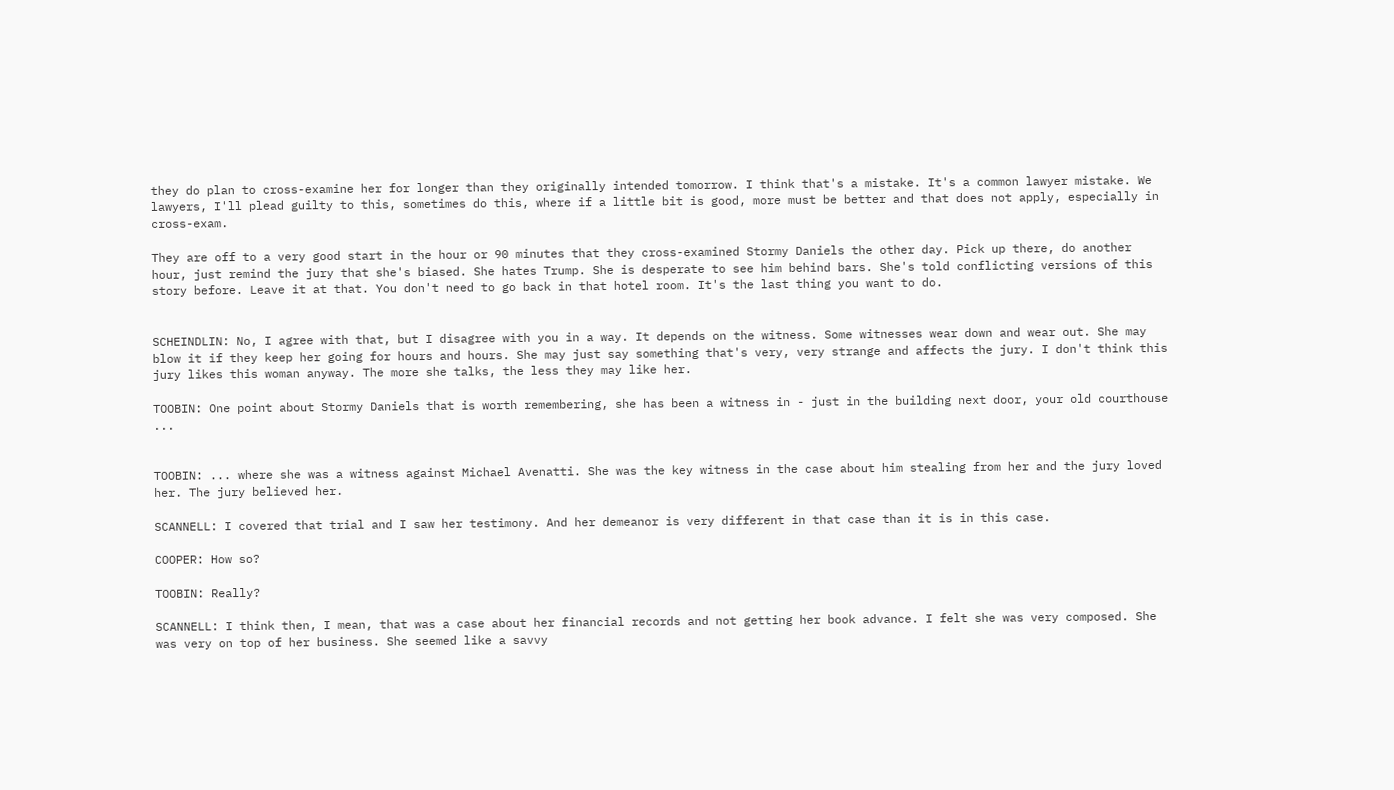they do plan to cross-examine her for longer than they originally intended tomorrow. I think that's a mistake. It's a common lawyer mistake. We lawyers, I'll plead guilty to this, sometimes do this, where if a little bit is good, more must be better and that does not apply, especially in cross-exam.

They are off to a very good start in the hour or 90 minutes that they cross-examined Stormy Daniels the other day. Pick up there, do another hour, just remind the jury that she's biased. She hates Trump. She is desperate to see him behind bars. She's told conflicting versions of this story before. Leave it at that. You don't need to go back in that hotel room. It's the last thing you want to do.


SCHEINDLIN: No, I agree with that, but I disagree with you in a way. It depends on the witness. Some witnesses wear down and wear out. She may blow it if they keep her going for hours and hours. She may just say something that's very, very strange and affects the jury. I don't think this jury likes this woman anyway. The more she talks, the less they may like her.

TOOBIN: One point about Stormy Daniels that is worth remembering, she has been a witness in - just in the building next door, your old courthouse ...


TOOBIN: ... where she was a witness against Michael Avenatti. She was the key witness in the case about him stealing from her and the jury loved her. The jury believed her.

SCANNELL: I covered that trial and I saw her testimony. And her demeanor is very different in that case than it is in this case.

COOPER: How so?

TOOBIN: Really?

SCANNELL: I think then, I mean, that was a case about her financial records and not getting her book advance. I felt she was very composed. She was very on top of her business. She seemed like a savvy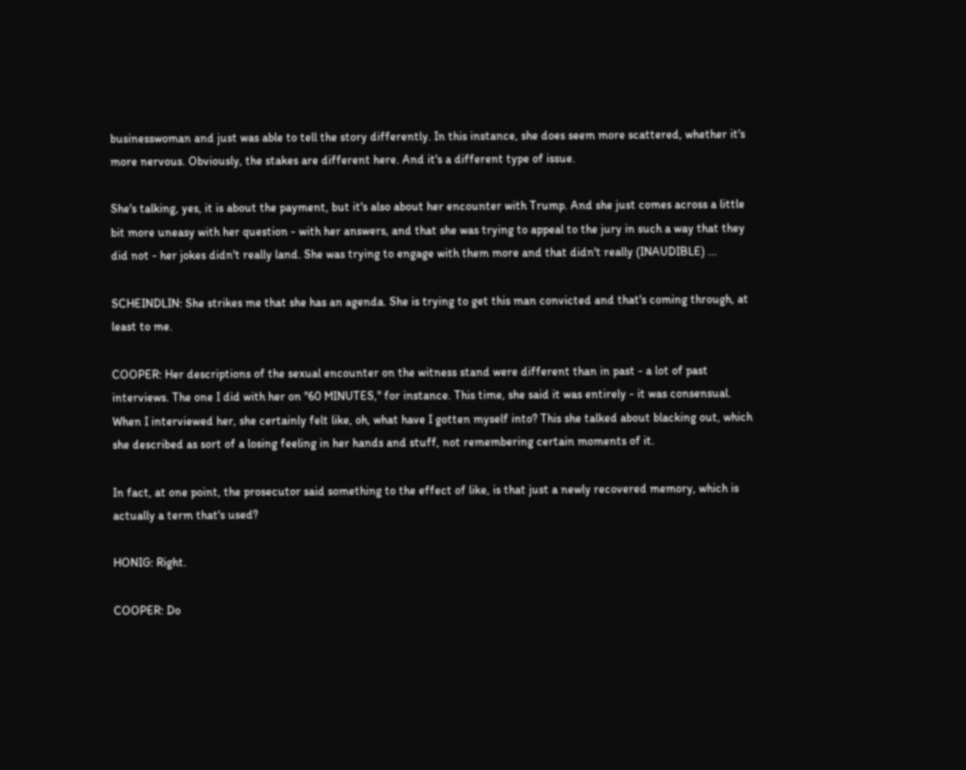businesswoman and just was able to tell the story differently. In this instance, she does seem more scattered, whether it's more nervous. Obviously, the stakes are different here. And it's a different type of issue.

She's talking, yes, it is about the payment, but it's also about her encounter with Trump. And she just comes across a little bit more uneasy with her question - with her answers, and that she was trying to appeal to the jury in such a way that they did not - her jokes didn't really land. She was trying to engage with them more and that didn't really (INAUDIBLE) ...

SCHEINDLIN: She strikes me that she has an agenda. She is trying to get this man convicted and that's coming through, at least to me.

COOPER: Her descriptions of the sexual encounter on the witness stand were different than in past - a lot of past interviews. The one I did with her on "60 MINUTES," for instance. This time, she said it was entirely - it was consensual. When I interviewed her, she certainly felt like, oh, what have I gotten myself into? This she talked about blacking out, which she described as sort of a losing feeling in her hands and stuff, not remembering certain moments of it.

In fact, at one point, the prosecutor said something to the effect of like, is that just a newly recovered memory, which is actually a term that's used?

HONIG: Right.

COOPER: Do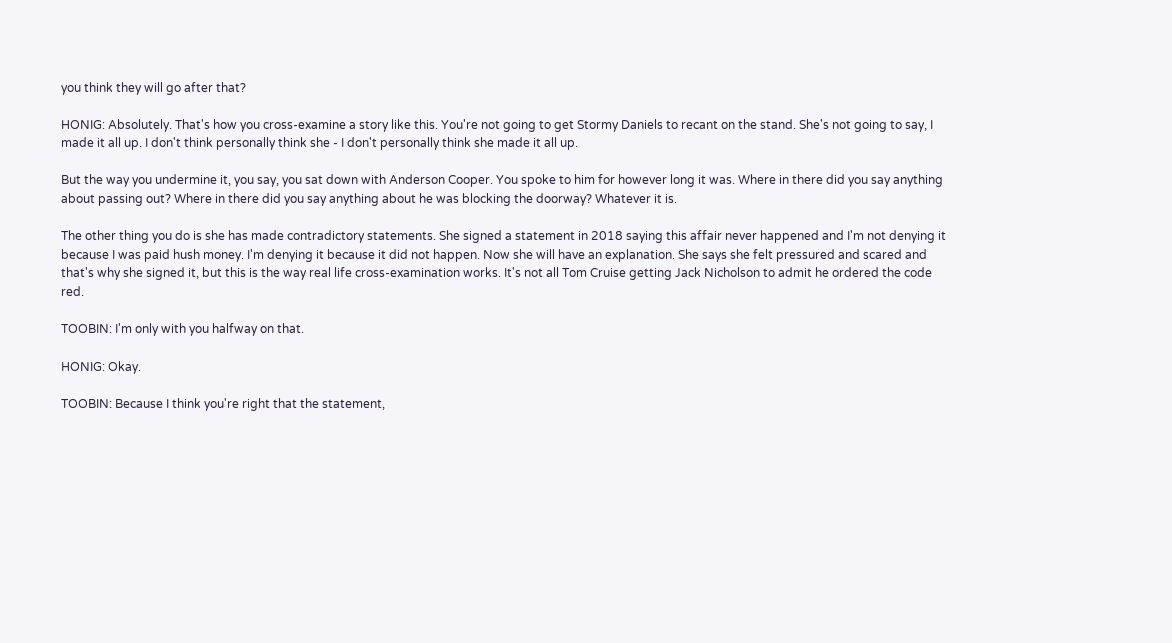you think they will go after that?

HONIG: Absolutely. That's how you cross-examine a story like this. You're not going to get Stormy Daniels to recant on the stand. She's not going to say, I made it all up. I don't think personally think she - I don't personally think she made it all up.

But the way you undermine it, you say, you sat down with Anderson Cooper. You spoke to him for however long it was. Where in there did you say anything about passing out? Where in there did you say anything about he was blocking the doorway? Whatever it is.

The other thing you do is she has made contradictory statements. She signed a statement in 2018 saying this affair never happened and I'm not denying it because I was paid hush money. I'm denying it because it did not happen. Now she will have an explanation. She says she felt pressured and scared and that's why she signed it, but this is the way real life cross-examination works. It's not all Tom Cruise getting Jack Nicholson to admit he ordered the code red.

TOOBIN: I'm only with you halfway on that.

HONIG: Okay.

TOOBIN: Because I think you're right that the statement,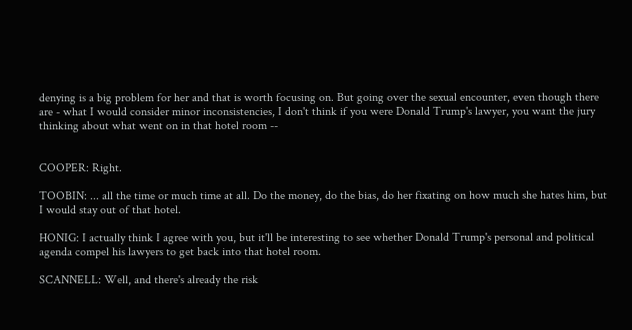denying is a big problem for her and that is worth focusing on. But going over the sexual encounter, even though there are - what I would consider minor inconsistencies, I don't think if you were Donald Trump's lawyer, you want the jury thinking about what went on in that hotel room --


COOPER: Right.

TOOBIN: ... all the time or much time at all. Do the money, do the bias, do her fixating on how much she hates him, but I would stay out of that hotel.

HONIG: I actually think I agree with you, but it'll be interesting to see whether Donald Trump's personal and political agenda compel his lawyers to get back into that hotel room.

SCANNELL: Well, and there's already the risk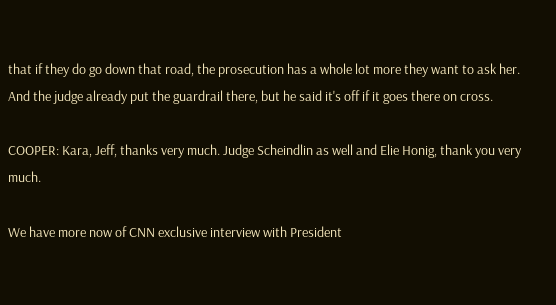that if they do go down that road, the prosecution has a whole lot more they want to ask her. And the judge already put the guardrail there, but he said it's off if it goes there on cross.

COOPER: Kara, Jeff, thanks very much. Judge Scheindlin as well and Elie Honig, thank you very much.

We have more now of CNN exclusive interview with President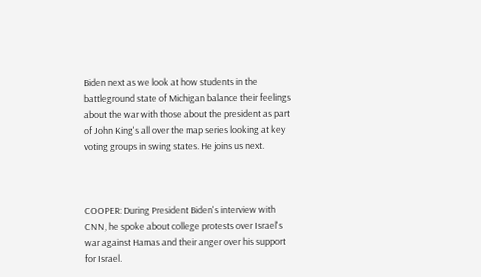Biden next as we look at how students in the battleground state of Michigan balance their feelings about the war with those about the president as part of John King's all over the map series looking at key voting groups in swing states. He joins us next.



COOPER: During President Biden's interview with CNN, he spoke about college protests over Israel's war against Hamas and their anger over his support for Israel.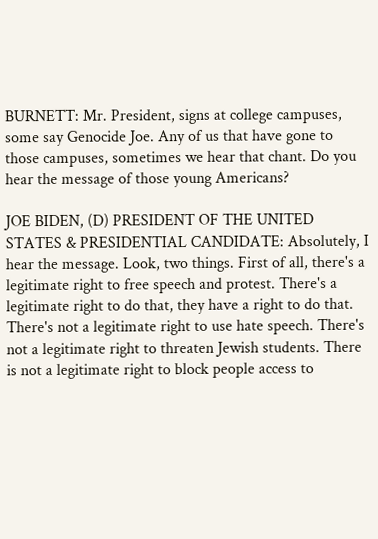BURNETT: Mr. President, signs at college campuses, some say Genocide Joe. Any of us that have gone to those campuses, sometimes we hear that chant. Do you hear the message of those young Americans?

JOE BIDEN, (D) PRESIDENT OF THE UNITED STATES & PRESIDENTIAL CANDIDATE: Absolutely, I hear the message. Look, two things. First of all, there's a legitimate right to free speech and protest. There's a legitimate right to do that, they have a right to do that. There's not a legitimate right to use hate speech. There's not a legitimate right to threaten Jewish students. There is not a legitimate right to block people access to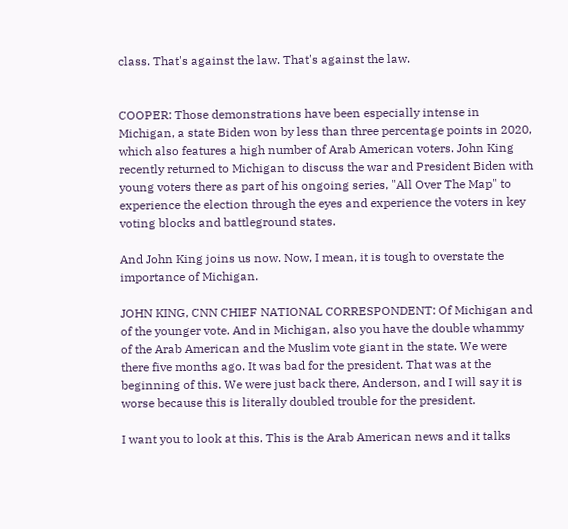class. That's against the law. That's against the law.


COOPER: Those demonstrations have been especially intense in Michigan, a state Biden won by less than three percentage points in 2020, which also features a high number of Arab American voters. John King recently returned to Michigan to discuss the war and President Biden with young voters there as part of his ongoing series, "All Over The Map" to experience the election through the eyes and experience the voters in key voting blocks and battleground states.

And John King joins us now. Now, I mean, it is tough to overstate the importance of Michigan.

JOHN KING, CNN CHIEF NATIONAL CORRESPONDENT: Of Michigan and of the younger vote. And in Michigan, also you have the double whammy of the Arab American and the Muslim vote giant in the state. We were there five months ago. It was bad for the president. That was at the beginning of this. We were just back there, Anderson, and I will say it is worse because this is literally doubled trouble for the president.

I want you to look at this. This is the Arab American news and it talks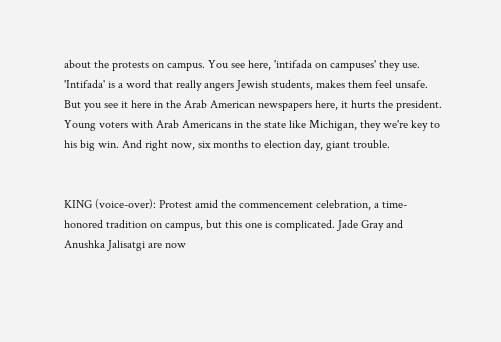about the protests on campus. You see here, 'intifada on campuses' they use. 'Intifada' is a word that really angers Jewish students, makes them feel unsafe. But you see it here in the Arab American newspapers here, it hurts the president. Young voters with Arab Americans in the state like Michigan, they we're key to his big win. And right now, six months to election day, giant trouble.


KING (voice-over): Protest amid the commencement celebration, a time- honored tradition on campus, but this one is complicated. Jade Gray and Anushka Jalisatgi are now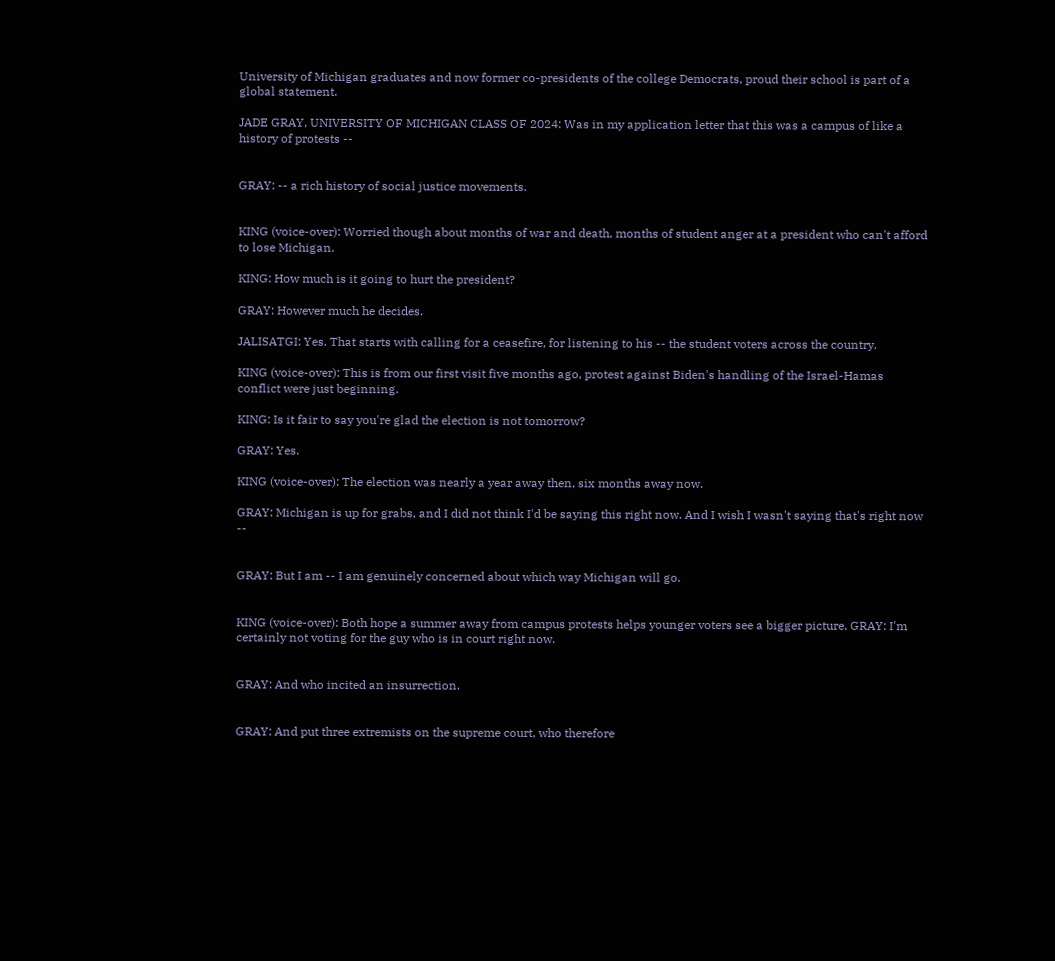University of Michigan graduates and now former co-presidents of the college Democrats, proud their school is part of a global statement.

JADE GRAY, UNIVERSITY OF MICHIGAN CLASS OF 2024: Was in my application letter that this was a campus of like a history of protests --


GRAY: -- a rich history of social justice movements.


KING (voice-over): Worried though about months of war and death, months of student anger at a president who can't afford to lose Michigan.

KING: How much is it going to hurt the president?

GRAY: However much he decides.

JALISATGI: Yes. That starts with calling for a ceasefire, for listening to his -- the student voters across the country.

KING (voice-over): This is from our first visit five months ago, protest against Biden's handling of the Israel-Hamas conflict were just beginning.

KING: Is it fair to say you're glad the election is not tomorrow?

GRAY: Yes.

KING (voice-over): The election was nearly a year away then, six months away now.

GRAY: Michigan is up for grabs, and I did not think I'd be saying this right now. And I wish I wasn't saying that's right now --


GRAY: But I am -- I am genuinely concerned about which way Michigan will go.


KING (voice-over): Both hope a summer away from campus protests helps younger voters see a bigger picture. GRAY: I'm certainly not voting for the guy who is in court right now.


GRAY: And who incited an insurrection.


GRAY: And put three extremists on the supreme court, who therefore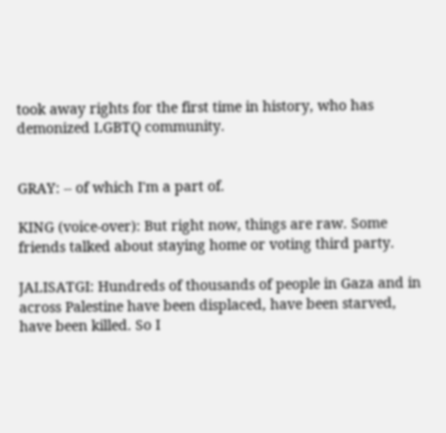took away rights for the first time in history, who has demonized LGBTQ community.


GRAY: -- of which I'm a part of.

KING (voice-over): But right now, things are raw. Some friends talked about staying home or voting third party.

JALISATGI: Hundreds of thousands of people in Gaza and in across Palestine have been displaced, have been starved, have been killed. So I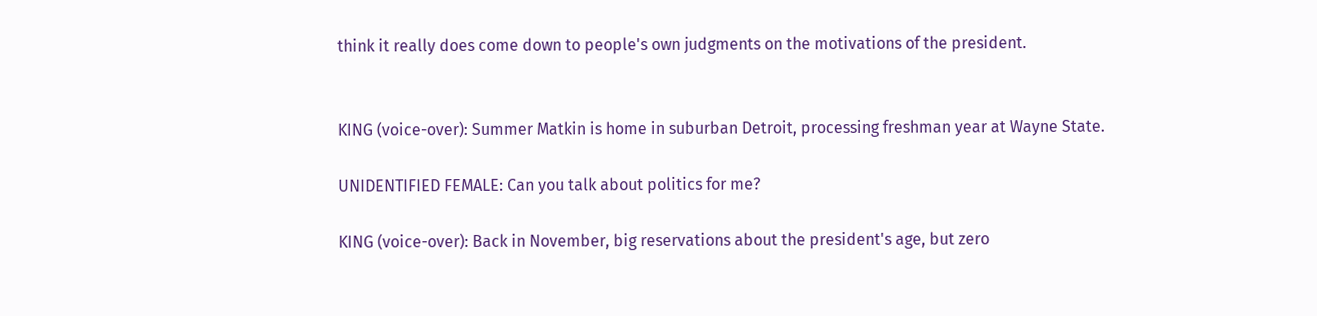think it really does come down to people's own judgments on the motivations of the president.


KING (voice-over): Summer Matkin is home in suburban Detroit, processing freshman year at Wayne State.

UNIDENTIFIED FEMALE: Can you talk about politics for me?

KING (voice-over): Back in November, big reservations about the president's age, but zero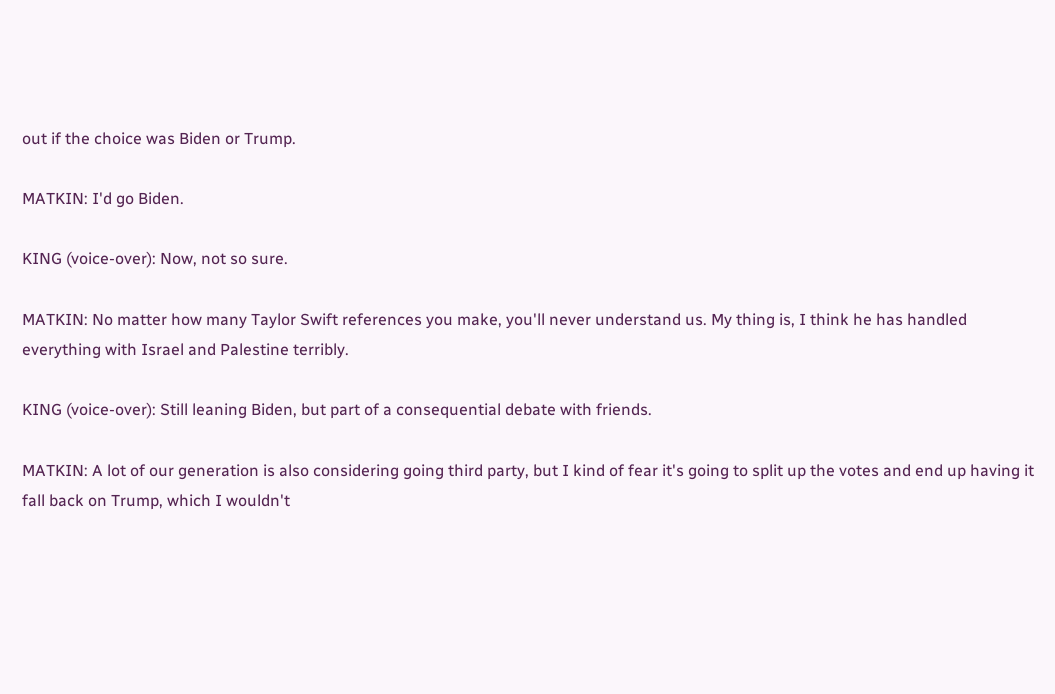out if the choice was Biden or Trump.

MATKIN: I'd go Biden.

KING (voice-over): Now, not so sure.

MATKIN: No matter how many Taylor Swift references you make, you'll never understand us. My thing is, I think he has handled everything with Israel and Palestine terribly.

KING (voice-over): Still leaning Biden, but part of a consequential debate with friends.

MATKIN: A lot of our generation is also considering going third party, but I kind of fear it's going to split up the votes and end up having it fall back on Trump, which I wouldn't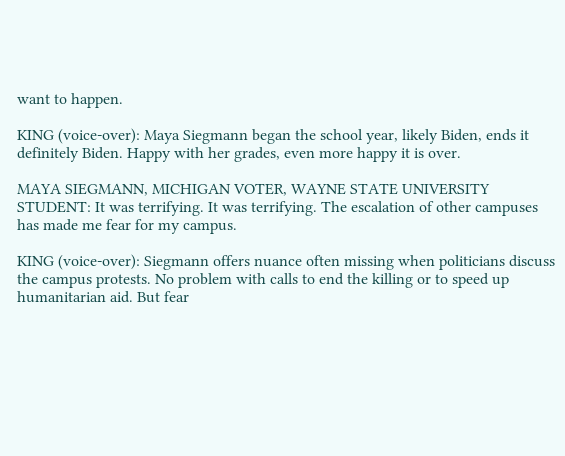want to happen.

KING (voice-over): Maya Siegmann began the school year, likely Biden, ends it definitely Biden. Happy with her grades, even more happy it is over.

MAYA SIEGMANN, MICHIGAN VOTER, WAYNE STATE UNIVERSITY STUDENT: It was terrifying. It was terrifying. The escalation of other campuses has made me fear for my campus.

KING (voice-over): Siegmann offers nuance often missing when politicians discuss the campus protests. No problem with calls to end the killing or to speed up humanitarian aid. But fear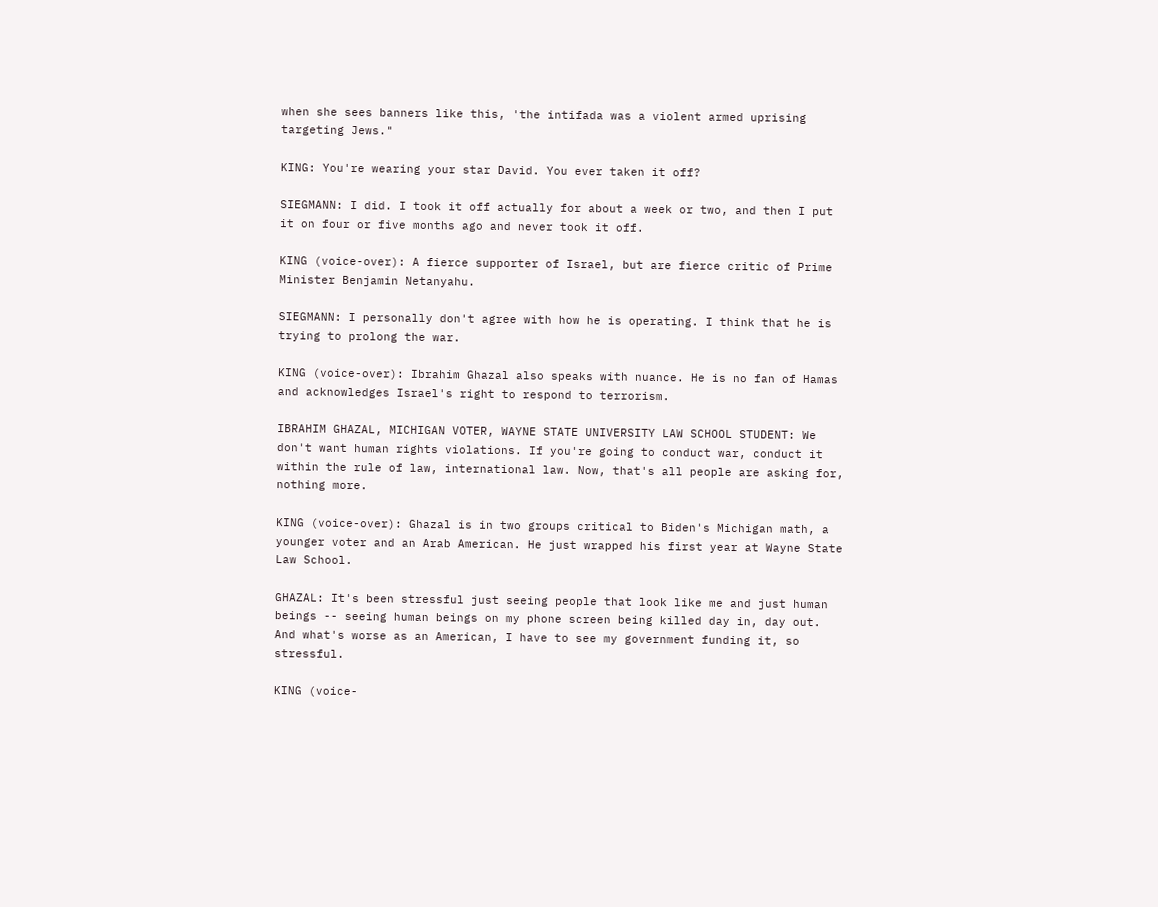when she sees banners like this, 'the intifada was a violent armed uprising targeting Jews."

KING: You're wearing your star David. You ever taken it off?

SIEGMANN: I did. I took it off actually for about a week or two, and then I put it on four or five months ago and never took it off.

KING (voice-over): A fierce supporter of Israel, but are fierce critic of Prime Minister Benjamin Netanyahu.

SIEGMANN: I personally don't agree with how he is operating. I think that he is trying to prolong the war.

KING (voice-over): Ibrahim Ghazal also speaks with nuance. He is no fan of Hamas and acknowledges Israel's right to respond to terrorism.

IBRAHIM GHAZAL, MICHIGAN VOTER, WAYNE STATE UNIVERSITY LAW SCHOOL STUDENT: We don't want human rights violations. If you're going to conduct war, conduct it within the rule of law, international law. Now, that's all people are asking for, nothing more.

KING (voice-over): Ghazal is in two groups critical to Biden's Michigan math, a younger voter and an Arab American. He just wrapped his first year at Wayne State Law School.

GHAZAL: It's been stressful just seeing people that look like me and just human beings -- seeing human beings on my phone screen being killed day in, day out. And what's worse as an American, I have to see my government funding it, so stressful.

KING (voice-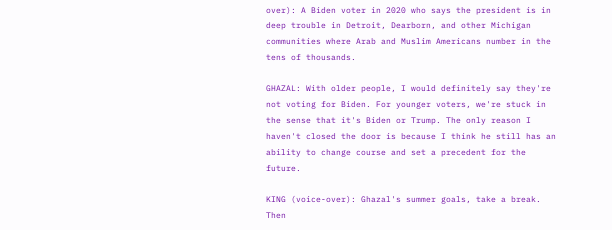over): A Biden voter in 2020 who says the president is in deep trouble in Detroit, Dearborn, and other Michigan communities where Arab and Muslim Americans number in the tens of thousands.

GHAZAL: With older people, I would definitely say they're not voting for Biden. For younger voters, we're stuck in the sense that it's Biden or Trump. The only reason I haven't closed the door is because I think he still has an ability to change course and set a precedent for the future.

KING (voice-over): Ghazal's summer goals, take a break. Then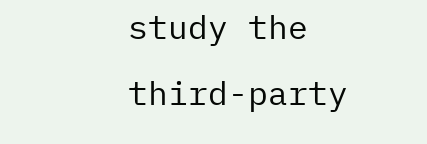study the third-party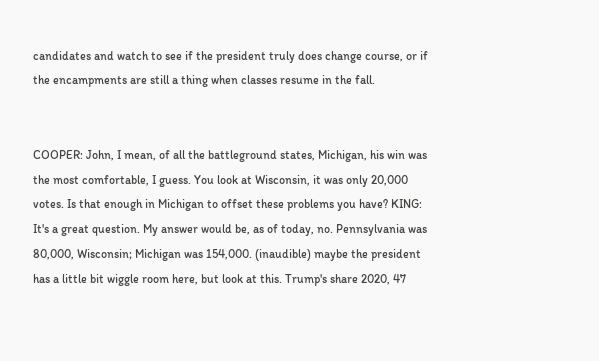candidates and watch to see if the president truly does change course, or if the encampments are still a thing when classes resume in the fall.


COOPER: John, I mean, of all the battleground states, Michigan, his win was the most comfortable, I guess. You look at Wisconsin, it was only 20,000 votes. Is that enough in Michigan to offset these problems you have? KING: It's a great question. My answer would be, as of today, no. Pennsylvania was 80,000, Wisconsin; Michigan was 154,000. (inaudible) maybe the president has a little bit wiggle room here, but look at this. Trump's share 2020, 47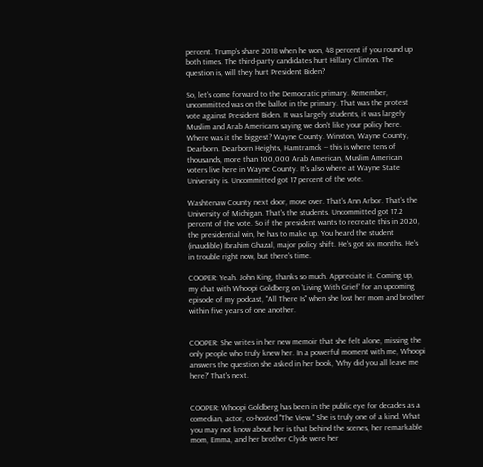percent. Trump's share 2018 when he won, 48 percent if you round up both times. The third-party candidates hurt Hillary Clinton. The question is, will they hurt President Biden?

So, let's come forward to the Democratic primary. Remember, uncommitted was on the ballot in the primary. That was the protest vote against President Biden. It was largely students, it was largely Muslim and Arab Americans saying we don't like your policy here. Where was it the biggest? Wayne County. Winston, Wayne County, Dearborn. Dearborn Heights, Hamtramck -- this is where tens of thousands, more than 100,000 Arab American, Muslim American voters live here in Wayne County. It's also where at Wayne State University is. Uncommitted got 17 percent of the vote.

Washtenaw County next door, move over. That's Ann Arbor. That's the University of Michigan. That's the students. Uncommitted got 17.2 percent of the vote. So if the president wants to recreate this in 2020, the presidential win, he has to make up. You heard the student (inaudible) Ibrahim Ghazal, major policy shift. He's got six months. He's in trouble right now, but there's time.

COOPER: Yeah. John King, thanks so much. Appreciate it. Coming up, my chat with Whoopi Goldberg on 'Living With Grief' for an upcoming episode of my podcast, "All There Is" when she lost her mom and brother within five years of one another.


COOPER: She writes in her new memoir that she felt alone, missing the only people who truly knew her. In a powerful moment with me, Whoopi answers the question she asked in her book, 'Why did you all leave me here?' That's next.


COOPER: Whoopi Goldberg has been in the public eye for decades as a comedian, actor, co-hosted "The View." She is truly one of a kind. What you may not know about her is that behind the scenes, her remarkable mom, Emma, and her brother Clyde were her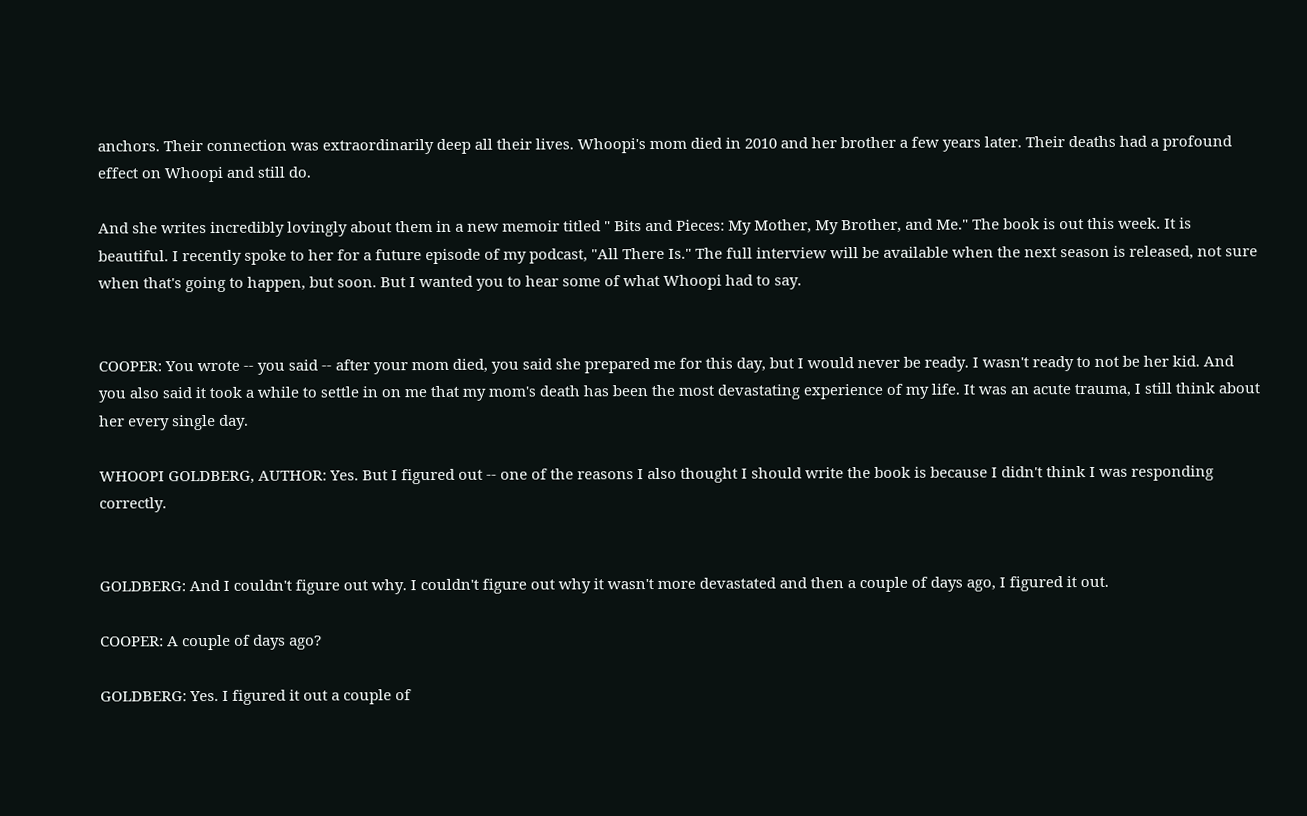anchors. Their connection was extraordinarily deep all their lives. Whoopi's mom died in 2010 and her brother a few years later. Their deaths had a profound effect on Whoopi and still do.

And she writes incredibly lovingly about them in a new memoir titled " Bits and Pieces: My Mother, My Brother, and Me." The book is out this week. It is beautiful. I recently spoke to her for a future episode of my podcast, "All There Is." The full interview will be available when the next season is released, not sure when that's going to happen, but soon. But I wanted you to hear some of what Whoopi had to say.


COOPER: You wrote -- you said -- after your mom died, you said she prepared me for this day, but I would never be ready. I wasn't ready to not be her kid. And you also said it took a while to settle in on me that my mom's death has been the most devastating experience of my life. It was an acute trauma, I still think about her every single day.

WHOOPI GOLDBERG, AUTHOR: Yes. But I figured out -- one of the reasons I also thought I should write the book is because I didn't think I was responding correctly.


GOLDBERG: And I couldn't figure out why. I couldn't figure out why it wasn't more devastated and then a couple of days ago, I figured it out.

COOPER: A couple of days ago?

GOLDBERG: Yes. I figured it out a couple of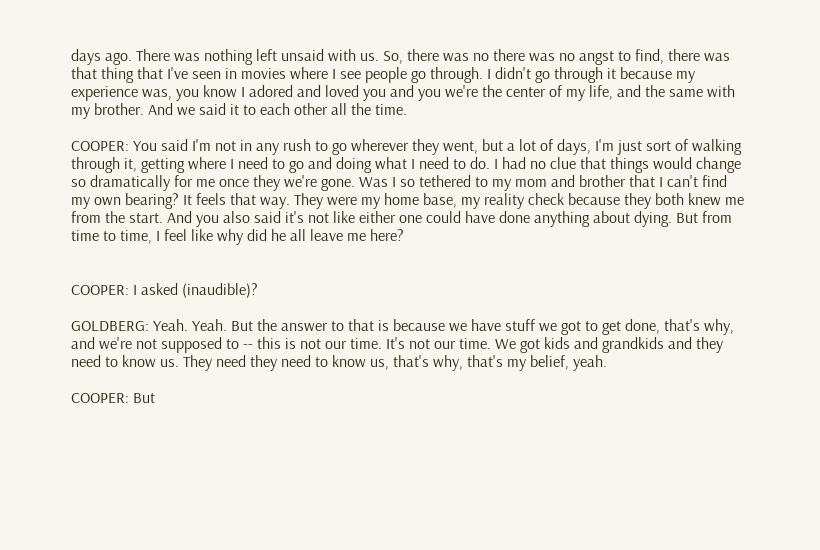days ago. There was nothing left unsaid with us. So, there was no there was no angst to find, there was that thing that I've seen in movies where I see people go through. I didn't go through it because my experience was, you know I adored and loved you and you we're the center of my life, and the same with my brother. And we said it to each other all the time.

COOPER: You said I'm not in any rush to go wherever they went, but a lot of days, I'm just sort of walking through it, getting where I need to go and doing what I need to do. I had no clue that things would change so dramatically for me once they we're gone. Was I so tethered to my mom and brother that I can't find my own bearing? It feels that way. They were my home base, my reality check because they both knew me from the start. And you also said it's not like either one could have done anything about dying. But from time to time, I feel like why did he all leave me here?


COOPER: I asked (inaudible)?

GOLDBERG: Yeah. Yeah. But the answer to that is because we have stuff we got to get done, that's why, and we're not supposed to -- this is not our time. It's not our time. We got kids and grandkids and they need to know us. They need they need to know us, that's why, that's my belief, yeah.

COOPER: But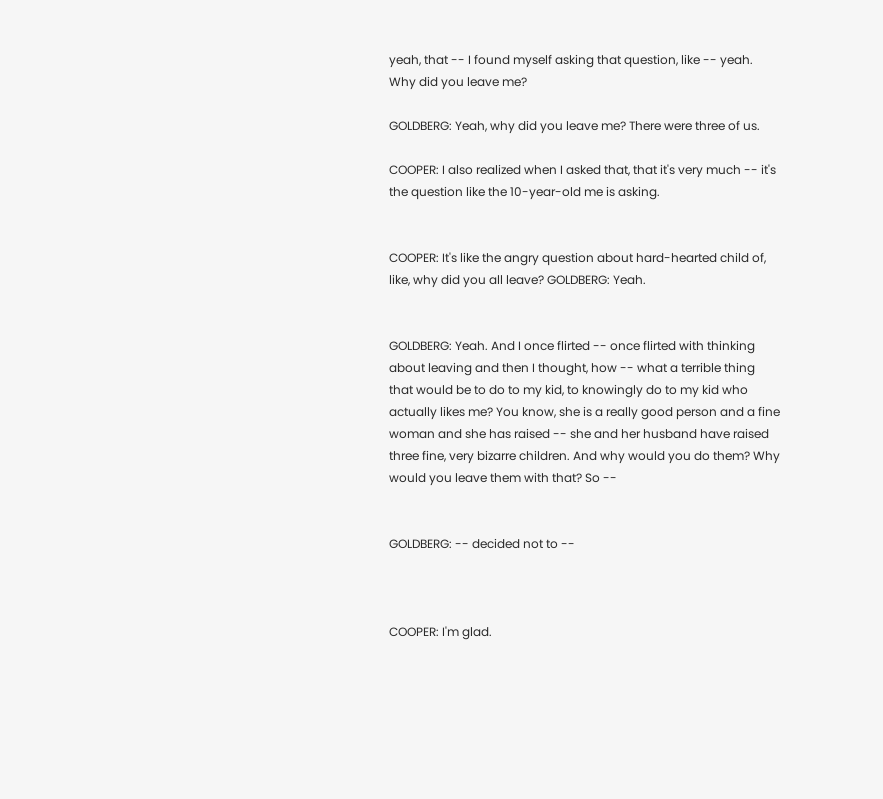yeah, that -- I found myself asking that question, like -- yeah. Why did you leave me?

GOLDBERG: Yeah, why did you leave me? There were three of us.

COOPER: I also realized when I asked that, that it's very much -- it's the question like the 10-year-old me is asking.


COOPER: It's like the angry question about hard-hearted child of, like, why did you all leave? GOLDBERG: Yeah.


GOLDBERG: Yeah. And I once flirted -- once flirted with thinking about leaving and then I thought, how -- what a terrible thing that would be to do to my kid, to knowingly do to my kid who actually likes me? You know, she is a really good person and a fine woman and she has raised -- she and her husband have raised three fine, very bizarre children. And why would you do them? Why would you leave them with that? So --


GOLDBERG: -- decided not to --



COOPER: I'm glad.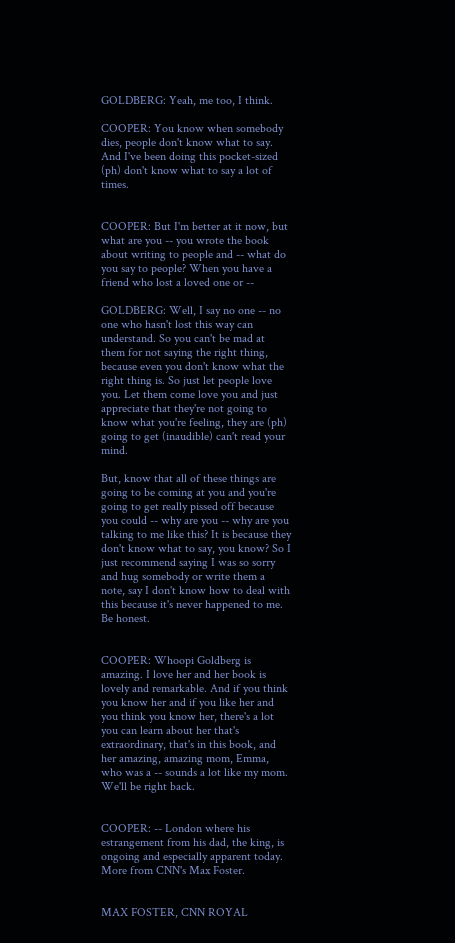GOLDBERG: Yeah, me too, I think.

COOPER: You know when somebody dies, people don't know what to say. And I've been doing this pocket-sized (ph) don't know what to say a lot of times.


COOPER: But I'm better at it now, but what are you -- you wrote the book about writing to people and -- what do you say to people? When you have a friend who lost a loved one or --

GOLDBERG: Well, I say no one -- no one who hasn't lost this way can understand. So you can't be mad at them for not saying the right thing, because even you don't know what the right thing is. So just let people love you. Let them come love you and just appreciate that they're not going to know what you're feeling, they are (ph) going to get (inaudible) can't read your mind.

But, know that all of these things are going to be coming at you and you're going to get really pissed off because you could -- why are you -- why are you talking to me like this? It is because they don't know what to say, you know? So I just recommend saying I was so sorry and hug somebody or write them a note, say I don't know how to deal with this because it's never happened to me. Be honest.


COOPER: Whoopi Goldberg is amazing. I love her and her book is lovely and remarkable. And if you think you know her and if you like her and you think you know her, there's a lot you can learn about her that's extraordinary, that's in this book, and her amazing, amazing mom, Emma, who was a -- sounds a lot like my mom. We'll be right back.


COOPER: -- London where his estrangement from his dad, the king, is ongoing and especially apparent today. More from CNN's Max Foster.


MAX FOSTER, CNN ROYAL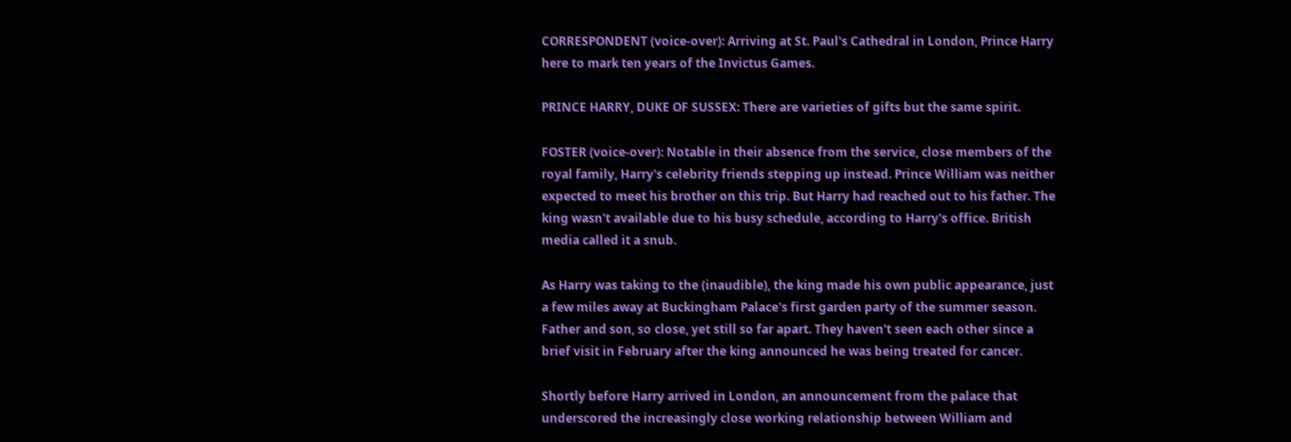CORRESPONDENT (voice-over): Arriving at St. Paul's Cathedral in London, Prince Harry here to mark ten years of the Invictus Games.

PRINCE HARRY, DUKE OF SUSSEX: There are varieties of gifts but the same spirit.

FOSTER (voice-over): Notable in their absence from the service, close members of the royal family, Harry's celebrity friends stepping up instead. Prince William was neither expected to meet his brother on this trip. But Harry had reached out to his father. The king wasn't available due to his busy schedule, according to Harry's office. British media called it a snub.

As Harry was taking to the (inaudible), the king made his own public appearance, just a few miles away at Buckingham Palace's first garden party of the summer season. Father and son, so close, yet still so far apart. They haven't seen each other since a brief visit in February after the king announced he was being treated for cancer.

Shortly before Harry arrived in London, an announcement from the palace that underscored the increasingly close working relationship between William and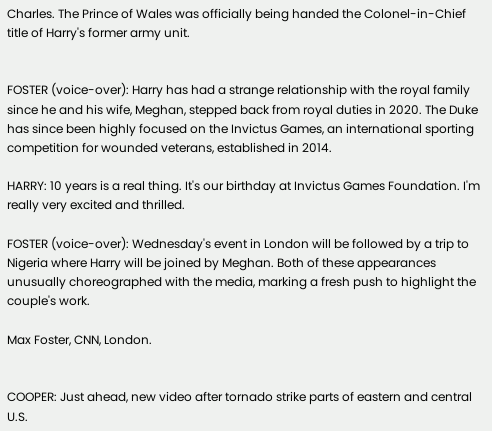Charles. The Prince of Wales was officially being handed the Colonel-in-Chief title of Harry's former army unit.


FOSTER (voice-over): Harry has had a strange relationship with the royal family since he and his wife, Meghan, stepped back from royal duties in 2020. The Duke has since been highly focused on the Invictus Games, an international sporting competition for wounded veterans, established in 2014.

HARRY: 10 years is a real thing. It's our birthday at Invictus Games Foundation. I'm really very excited and thrilled.

FOSTER (voice-over): Wednesday's event in London will be followed by a trip to Nigeria where Harry will be joined by Meghan. Both of these appearances unusually choreographed with the media, marking a fresh push to highlight the couple's work.

Max Foster, CNN, London.


COOPER: Just ahead, new video after tornado strike parts of eastern and central U.S.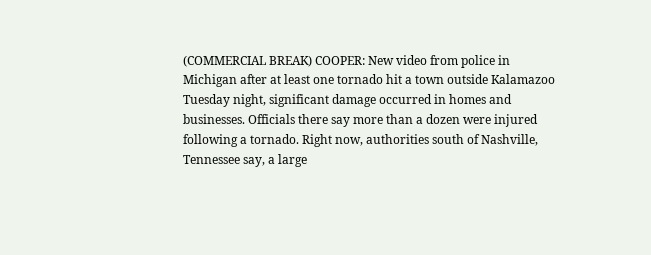(COMMERCIAL BREAK) COOPER: New video from police in Michigan after at least one tornado hit a town outside Kalamazoo Tuesday night, significant damage occurred in homes and businesses. Officials there say more than a dozen were injured following a tornado. Right now, authorities south of Nashville, Tennessee say, a large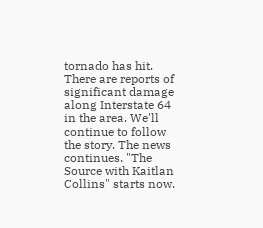tornado has hit. There are reports of significant damage along Interstate 64 in the area. We'll continue to follow the story. The news continues. "The Source with Kaitlan Collins" starts now.